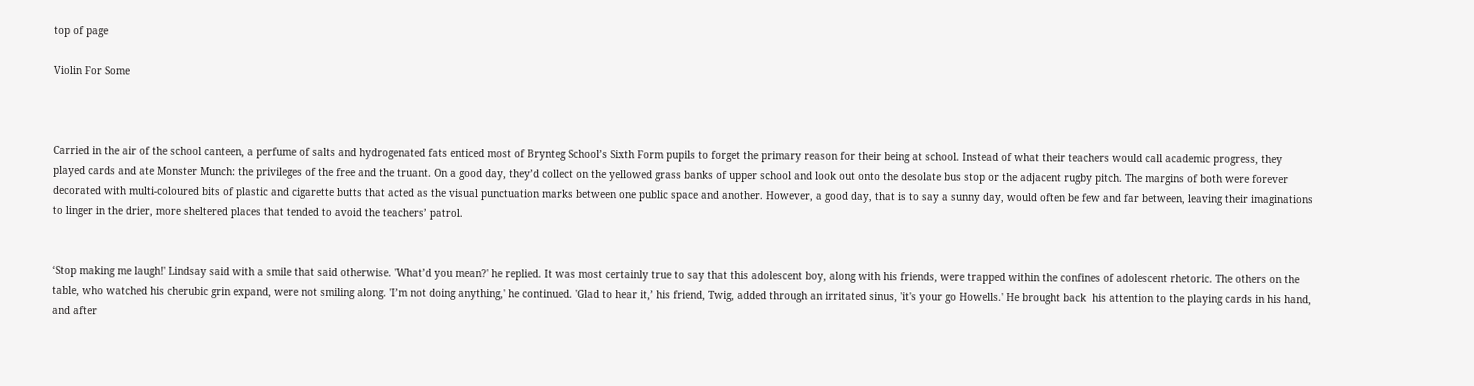top of page

Violin For Some



Carried in the air of the school canteen, a perfume of salts and hydrogenated fats enticed most of Brynteg School’s Sixth Form pupils to forget the primary reason for their being at school. Instead of what their teachers would call academic progress, they played cards and ate Monster Munch: the privileges of the free and the truant. On a good day, they’d collect on the yellowed grass banks of upper school and look out onto the desolate bus stop or the adjacent rugby pitch. The margins of both were forever decorated with multi-coloured bits of plastic and cigarette butts that acted as the visual punctuation marks between one public space and another. However, a good day, that is to say a sunny day, would often be few and far between, leaving their imaginations to linger in the drier, more sheltered places that tended to avoid the teachers’ patrol.


‘Stop making me laugh!' Lindsay said with a smile that said otherwise. 'What’d you mean?' he replied. It was most certainly true to say that this adolescent boy, along with his friends, were trapped within the confines of adolescent rhetoric. The others on the table, who watched his cherubic grin expand, were not smiling along. 'I’m not doing anything,' he continued. 'Glad to hear it,’ his friend, Twig, added through an irritated sinus, 'it's your go Howells.' He brought back  his attention to the playing cards in his hand, and after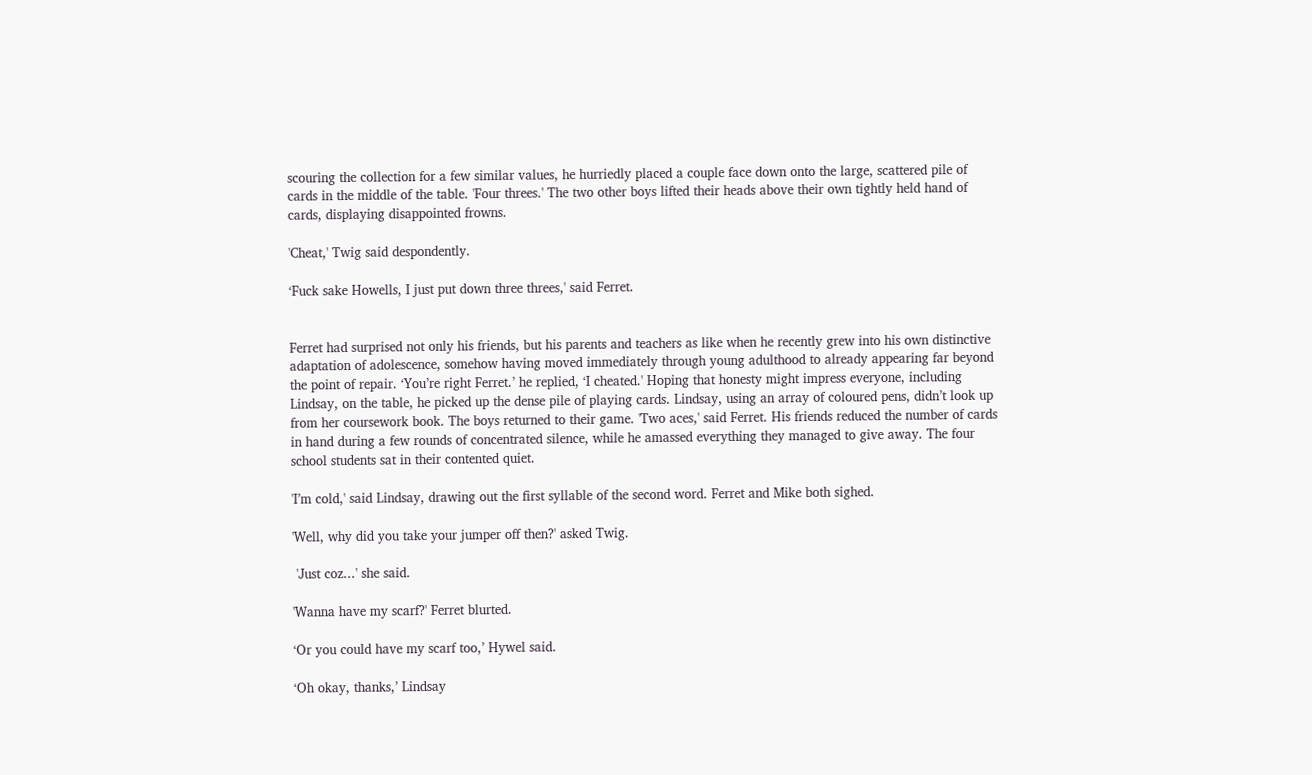scouring the collection for a few similar values, he hurriedly placed a couple face down onto the large, scattered pile of cards in the middle of the table. 'Four threes.' The two other boys lifted their heads above their own tightly held hand of cards, displaying disappointed frowns.

'Cheat,' Twig said despondently.

‘Fuck sake Howells, I just put down three threes,' said Ferret.


Ferret had surprised not only his friends, but his parents and teachers as like when he recently grew into his own distinctive adaptation of adolescence, somehow having moved immediately through young adulthood to already appearing far beyond the point of repair. ‘You’re right Ferret.’ he replied, ‘I cheated.' Hoping that honesty might impress everyone, including Lindsay, on the table, he picked up the dense pile of playing cards. Lindsay, using an array of coloured pens, didn’t look up from her coursework book. The boys returned to their game. 'Two aces,' said Ferret. His friends reduced the number of cards in hand during a few rounds of concentrated silence, while he amassed everything they managed to give away. The four school students sat in their contented quiet.

'I’m cold,' said Lindsay, drawing out the first syllable of the second word. Ferret and Mike both sighed.

'Well, why did you take your jumper off then?' asked Twig.

 'Just coz...' she said.

'Wanna have my scarf?' Ferret blurted.

‘Or you could have my scarf too,’ Hywel said.

‘Oh okay, thanks,’ Lindsay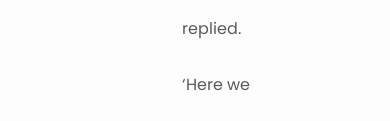replied.

‘Here we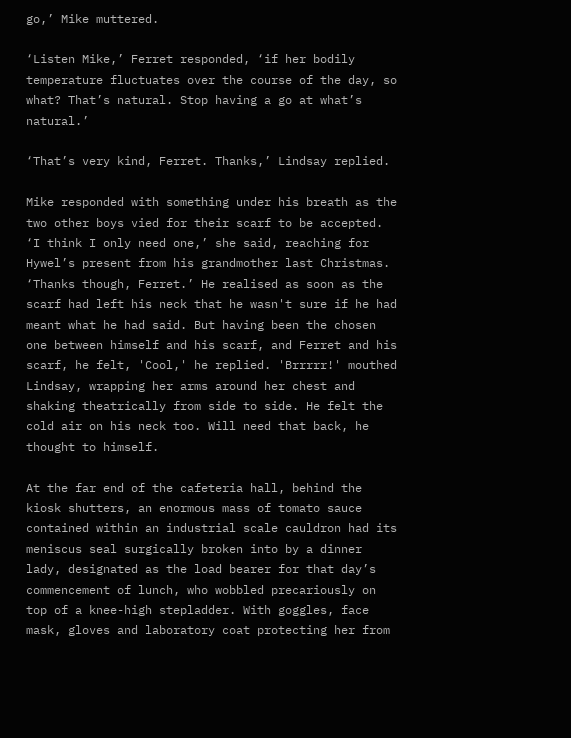go,’ Mike muttered.

‘Listen Mike,’ Ferret responded, ‘if her bodily temperature fluctuates over the course of the day, so what? That’s natural. Stop having a go at what’s natural.’

‘That’s very kind, Ferret. Thanks,’ Lindsay replied.

Mike responded with something under his breath as the two other boys vied for their scarf to be accepted. ‘I think I only need one,’ she said, reaching for Hywel’s present from his grandmother last Christmas. ‘Thanks though, Ferret.’ He realised as soon as the scarf had left his neck that he wasn't sure if he had meant what he had said. But having been the chosen one between himself and his scarf, and Ferret and his scarf, he felt, 'Cool,' he replied. 'Brrrrr!' mouthed Lindsay, wrapping her arms around her chest and shaking theatrically from side to side. He felt the cold air on his neck too. Will need that back, he thought to himself.

At the far end of the cafeteria hall, behind the kiosk shutters, an enormous mass of tomato sauce contained within an industrial scale cauldron had its meniscus seal surgically broken into by a dinner lady, designated as the load bearer for that day’s commencement of lunch, who wobbled precariously on top of a knee-high stepladder. With goggles, face mask, gloves and laboratory coat protecting her from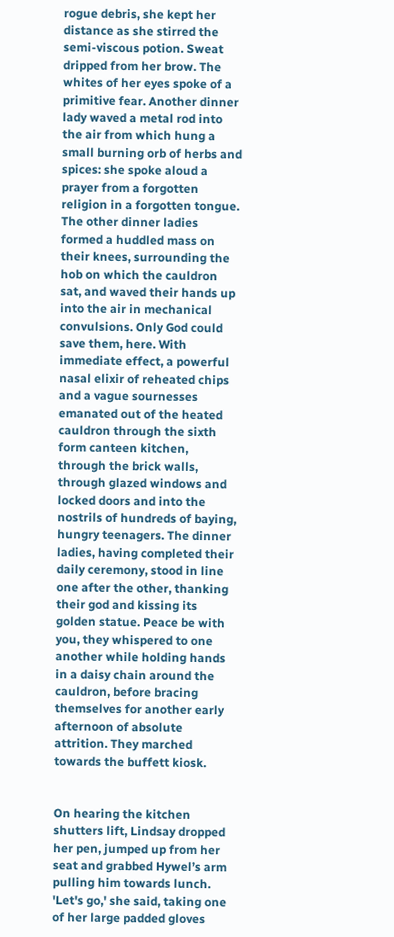rogue debris, she kept her distance as she stirred the semi-viscous potion. Sweat dripped from her brow. The whites of her eyes spoke of a primitive fear. Another dinner lady waved a metal rod into the air from which hung a small burning orb of herbs and spices: she spoke aloud a prayer from a forgotten religion in a forgotten tongue. The other dinner ladies formed a huddled mass on their knees, surrounding the hob on which the cauldron sat, and waved their hands up into the air in mechanical convulsions. Only God could save them, here. With immediate effect, a powerful nasal elixir of reheated chips and a vague sournesses emanated out of the heated cauldron through the sixth form canteen kitchen, through the brick walls, through glazed windows and locked doors and into the nostrils of hundreds of baying, hungry teenagers. The dinner ladies, having completed their daily ceremony, stood in line one after the other, thanking their god and kissing its golden statue. Peace be with you, they whispered to one another while holding hands in a daisy chain around the cauldron, before bracing themselves for another early afternoon of absolute attrition. They marched towards the buffett kiosk.


On hearing the kitchen shutters lift, Lindsay dropped her pen, jumped up from her seat and grabbed Hywel’s arm pulling him towards lunch. 'Let's go,' she said, taking one of her large padded gloves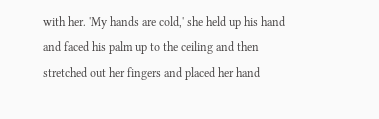with her. 'My hands are cold,' she held up his hand and faced his palm up to the ceiling and then stretched out her fingers and placed her hand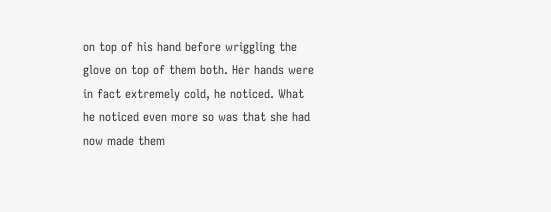on top of his hand before wriggling the glove on top of them both. Her hands were in fact extremely cold, he noticed. What he noticed even more so was that she had now made them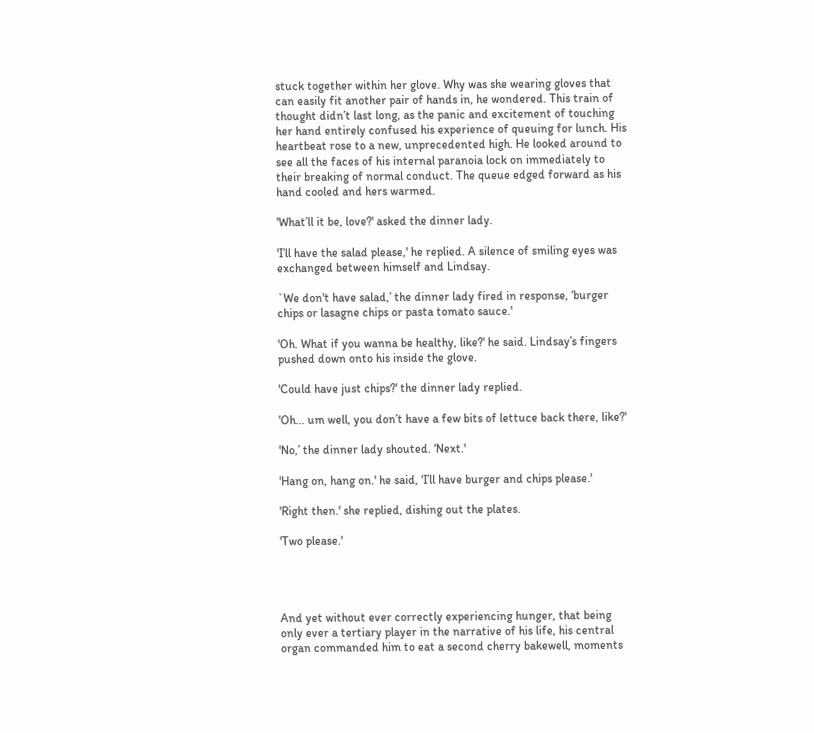stuck together within her glove. Why was she wearing gloves that can easily fit another pair of hands in, he wondered. This train of thought didn’t last long, as the panic and excitement of touching her hand entirely confused his experience of queuing for lunch. His heartbeat rose to a new, unprecedented high. He looked around to see all the faces of his internal paranoia lock on immediately to their breaking of normal conduct. The queue edged forward as his hand cooled and hers warmed.

'What’ll it be, love?' asked the dinner lady.

'I’ll have the salad please,' he replied. A silence of smiling eyes was exchanged between himself and Lindsay.

`We don't have salad,’ the dinner lady fired in response, ‘burger chips or lasagne chips or pasta tomato sauce.'

'Oh. What if you wanna be healthy, like?' he said. Lindsay’s fingers pushed down onto his inside the glove.

'Could have just chips?' the dinner lady replied.

'Oh... um well, you don’t have a few bits of lettuce back there, like?'

'No,’ the dinner lady shouted. ‘Next.'

'Hang on, hang on.' he said, 'I’ll have burger and chips please.'

'Right then.' she replied, dishing out the plates.

'Two please.'




And yet without ever correctly experiencing hunger, that being only ever a tertiary player in the narrative of his life, his central organ commanded him to eat a second cherry bakewell, moments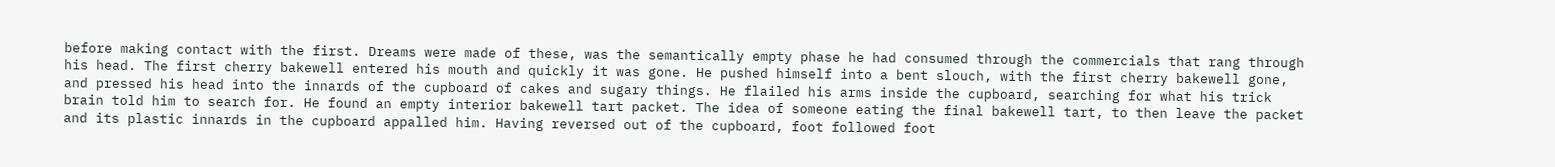before making contact with the first. Dreams were made of these, was the semantically empty phase he had consumed through the commercials that rang through his head. The first cherry bakewell entered his mouth and quickly it was gone. He pushed himself into a bent slouch, with the first cherry bakewell gone, and pressed his head into the innards of the cupboard of cakes and sugary things. He flailed his arms inside the cupboard, searching for what his trick brain told him to search for. He found an empty interior bakewell tart packet. The idea of someone eating the final bakewell tart, to then leave the packet and its plastic innards in the cupboard appalled him. Having reversed out of the cupboard, foot followed foot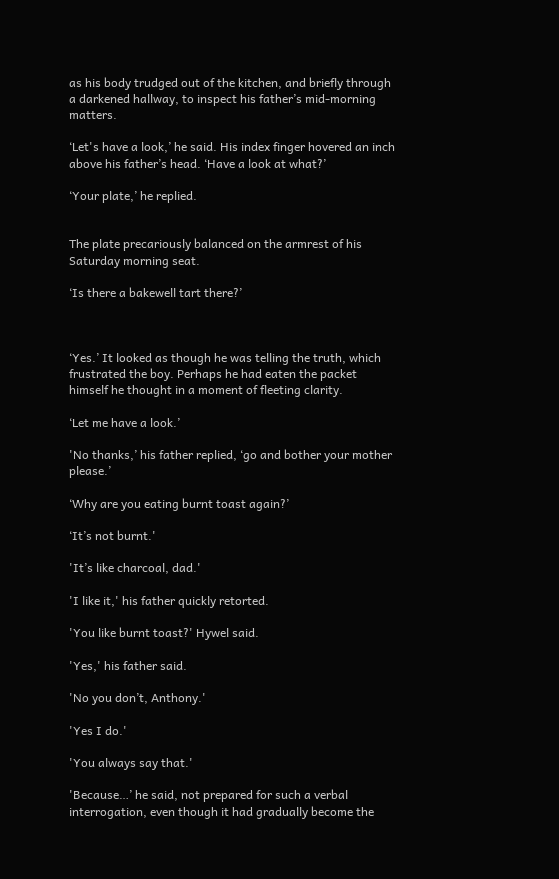as his body trudged out of the kitchen, and briefly through a darkened hallway, to inspect his father’s mid-morning matters.

‘Let's have a look,’ he said. His index finger hovered an inch above his father’s head. ‘Have a look at what?’

‘Your plate,’ he replied.


The plate precariously balanced on the armrest of his Saturday morning seat.

‘Is there a bakewell tart there?’



‘Yes.’ It looked as though he was telling the truth, which frustrated the boy. Perhaps he had eaten the packet himself he thought in a moment of fleeting clarity.

‘Let me have a look.’

'No thanks,’ his father replied, ‘go and bother your mother please.’

‘Why are you eating burnt toast again?’

‘It’s not burnt.'

'It’s like charcoal, dad.'

'I like it,' his father quickly retorted.

'You like burnt toast?' Hywel said.

'Yes,' his father said.

'No you don’t, Anthony.'

'Yes I do.'

'You always say that.'

'Because…’ he said, not prepared for such a verbal interrogation, even though it had gradually become the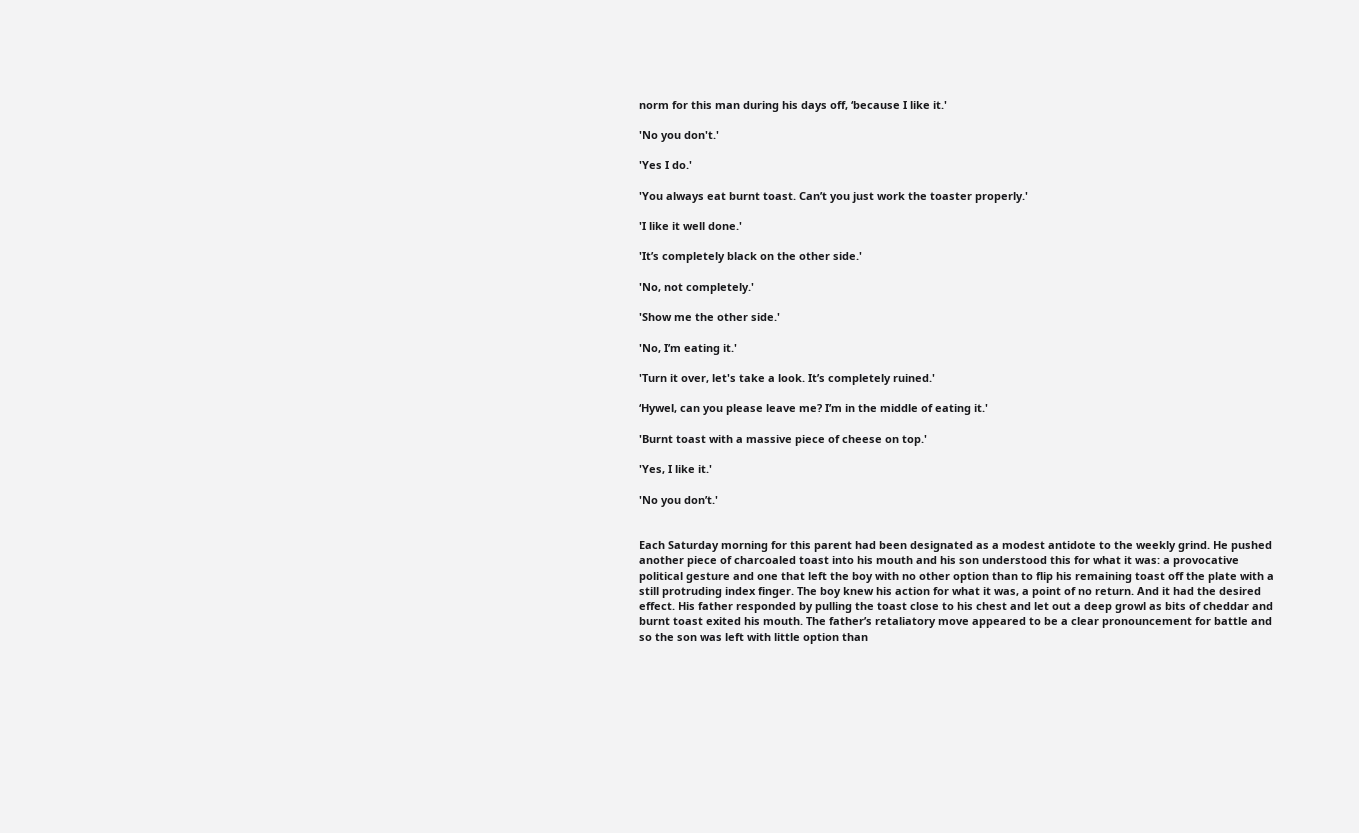norm for this man during his days off, ‘because I like it.'

'No you don't.'

'Yes I do.'

'You always eat burnt toast. Can’t you just work the toaster properly.'

'I like it well done.'

'It’s completely black on the other side.'

'No, not completely.'

'Show me the other side.'

'No, I’m eating it.'

'Turn it over, let's take a look. It’s completely ruined.'

‘Hywel, can you please leave me? I’m in the middle of eating it.'

'Burnt toast with a massive piece of cheese on top.'

'Yes, I like it.'

'No you don’t.'


Each Saturday morning for this parent had been designated as a modest antidote to the weekly grind. He pushed another piece of charcoaled toast into his mouth and his son understood this for what it was: a provocative political gesture and one that left the boy with no other option than to flip his remaining toast off the plate with a still protruding index finger. The boy knew his action for what it was, a point of no return. And it had the desired effect. His father responded by pulling the toast close to his chest and let out a deep growl as bits of cheddar and burnt toast exited his mouth. The father’s retaliatory move appeared to be a clear pronouncement for battle and so the son was left with little option than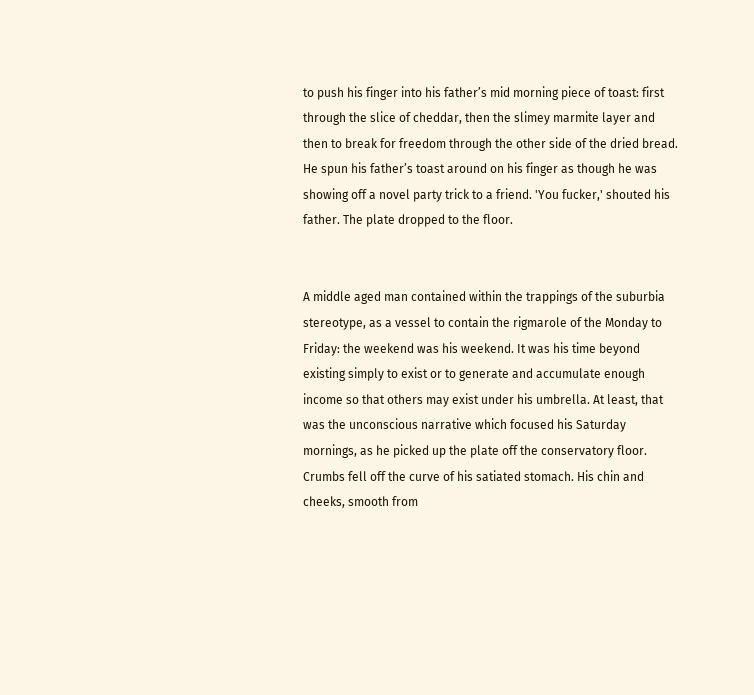to push his finger into his father’s mid morning piece of toast: first through the slice of cheddar, then the slimey marmite layer and then to break for freedom through the other side of the dried bread. He spun his father’s toast around on his finger as though he was showing off a novel party trick to a friend. 'You fucker,' shouted his father. The plate dropped to the floor.


A middle aged man contained within the trappings of the suburbia stereotype, as a vessel to contain the rigmarole of the Monday to Friday: the weekend was his weekend. It was his time beyond existing simply to exist or to generate and accumulate enough income so that others may exist under his umbrella. At least, that was the unconscious narrative which focused his Saturday mornings, as he picked up the plate off the conservatory floor. Crumbs fell off the curve of his satiated stomach. His chin and cheeks, smooth from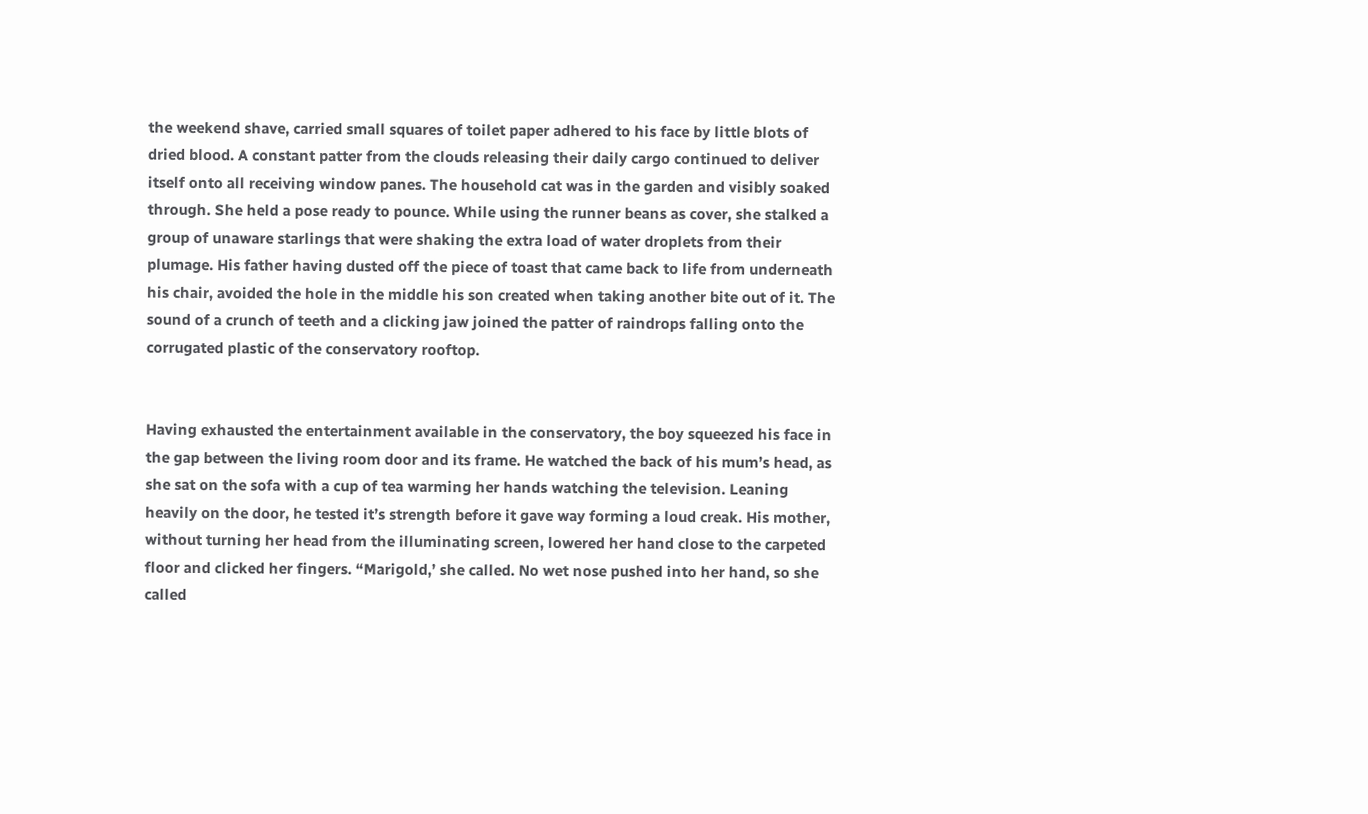the weekend shave, carried small squares of toilet paper adhered to his face by little blots of dried blood. A constant patter from the clouds releasing their daily cargo continued to deliver itself onto all receiving window panes. The household cat was in the garden and visibly soaked through. She held a pose ready to pounce. While using the runner beans as cover, she stalked a group of unaware starlings that were shaking the extra load of water droplets from their plumage. His father having dusted off the piece of toast that came back to life from underneath his chair, avoided the hole in the middle his son created when taking another bite out of it. The sound of a crunch of teeth and a clicking jaw joined the patter of raindrops falling onto the corrugated plastic of the conservatory rooftop.


Having exhausted the entertainment available in the conservatory, the boy squeezed his face in the gap between the living room door and its frame. He watched the back of his mum’s head, as she sat on the sofa with a cup of tea warming her hands watching the television. Leaning heavily on the door, he tested it’s strength before it gave way forming a loud creak. His mother, without turning her head from the illuminating screen, lowered her hand close to the carpeted floor and clicked her fingers. “Marigold,’ she called. No wet nose pushed into her hand, so she called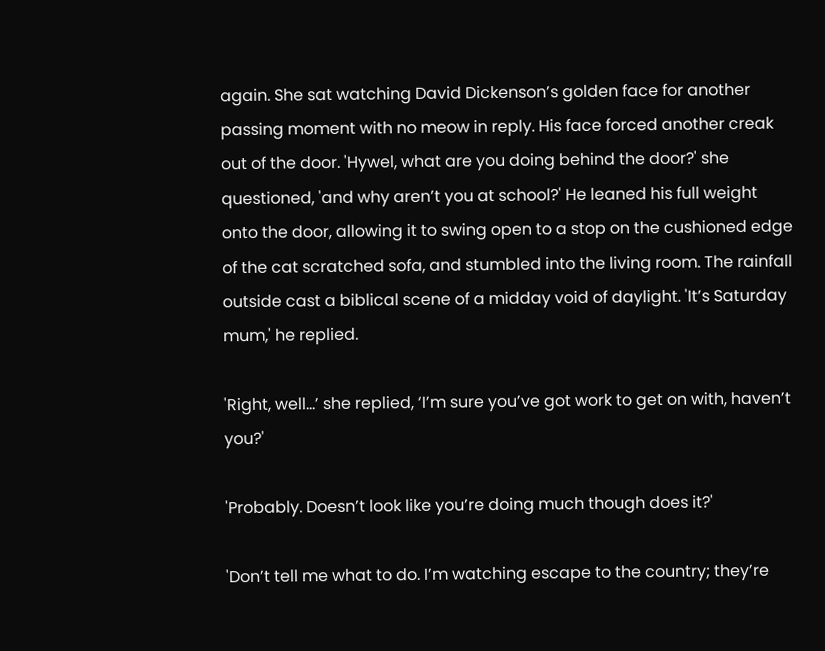again. She sat watching David Dickenson’s golden face for another passing moment with no meow in reply. His face forced another creak out of the door. 'Hywel, what are you doing behind the door?' she questioned, 'and why aren’t you at school?' He leaned his full weight onto the door, allowing it to swing open to a stop on the cushioned edge of the cat scratched sofa, and stumbled into the living room. The rainfall outside cast a biblical scene of a midday void of daylight. 'It’s Saturday mum,' he replied.

'Right, well…’ she replied, ‘I’m sure you’ve got work to get on with, haven’t you?'

'Probably. Doesn’t look like you’re doing much though does it?'

'Don’t tell me what to do. I’m watching escape to the country; they’re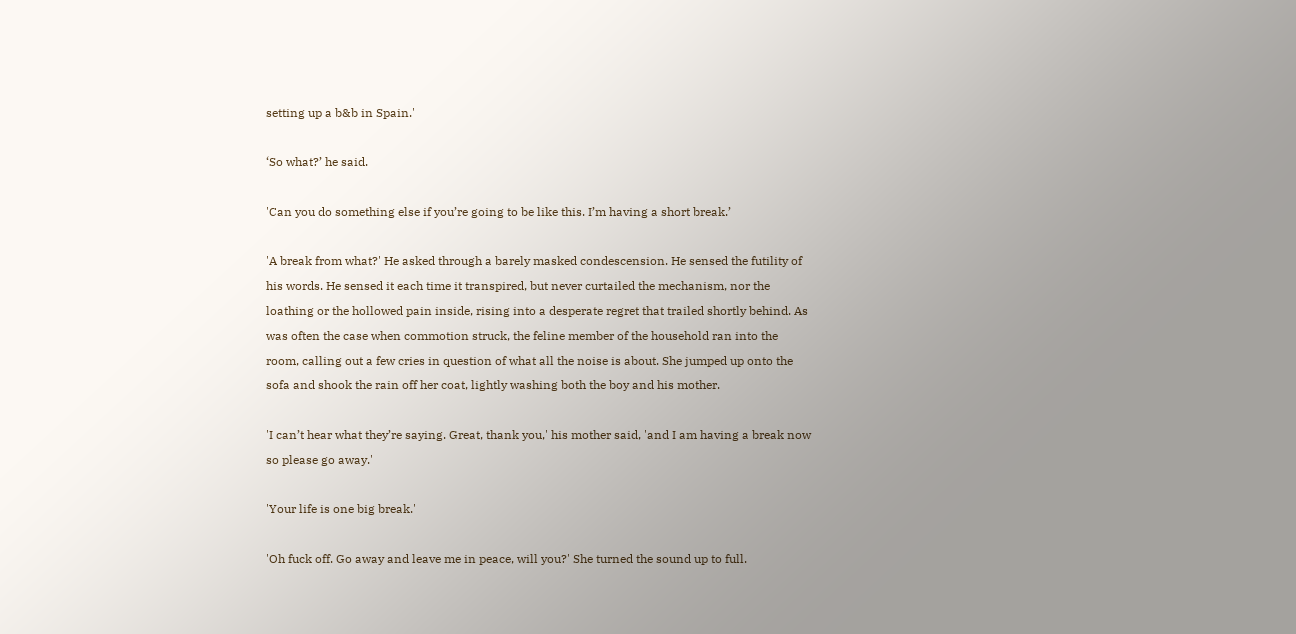setting up a b&b in Spain.'

‘So what?’ he said.

'Can you do something else if you’re going to be like this. I’m having a short break.’

'A break from what?' He asked through a barely masked condescension. He sensed the futility of his words. He sensed it each time it transpired, but never curtailed the mechanism, nor the loathing or the hollowed pain inside, rising into a desperate regret that trailed shortly behind. As was often the case when commotion struck, the feline member of the household ran into the room, calling out a few cries in question of what all the noise is about. She jumped up onto the sofa and shook the rain off her coat, lightly washing both the boy and his mother.

'I can’t hear what they’re saying. Great, thank you,' his mother said, 'and I am having a break now so please go away.'

'Your life is one big break.'

'Oh fuck off. Go away and leave me in peace, will you?' She turned the sound up to full.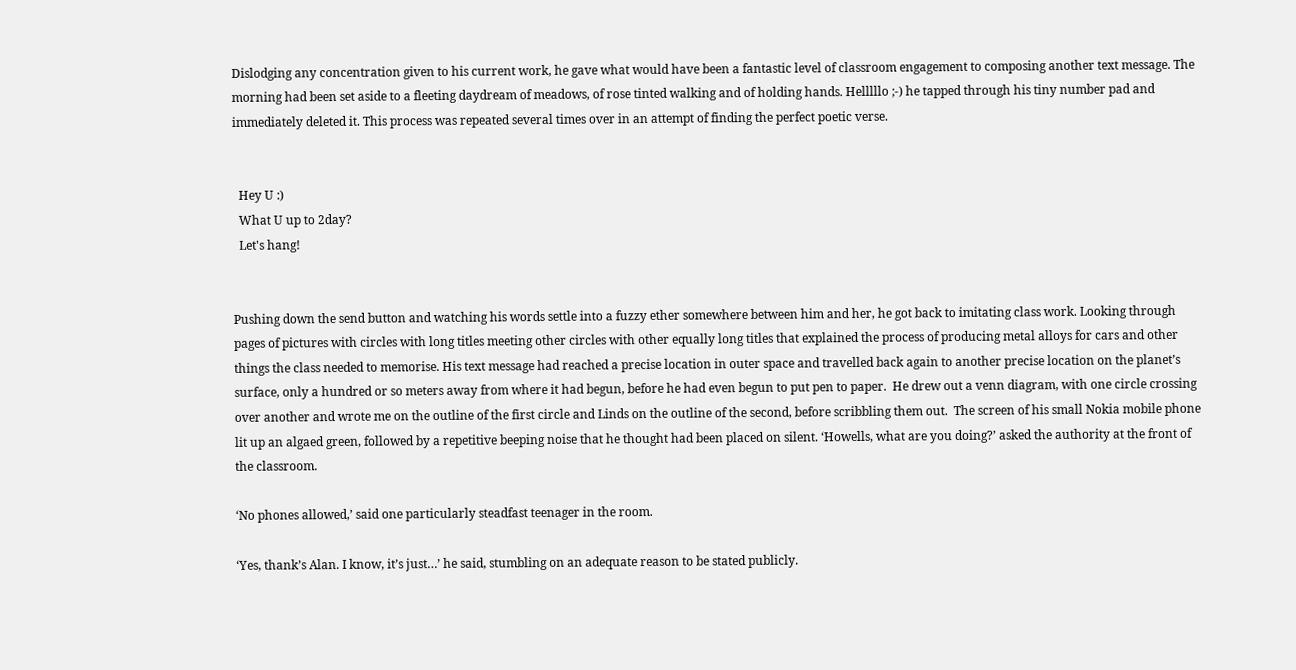Dislodging any concentration given to his current work, he gave what would have been a fantastic level of classroom engagement to composing another text message. The morning had been set aside to a fleeting daydream of meadows, of rose tinted walking and of holding hands. Helllllo ;-) he tapped through his tiny number pad and immediately deleted it. This process was repeated several times over in an attempt of finding the perfect poetic verse.


  Hey U :)
  What U up to 2day?
  Let's hang!


Pushing down the send button and watching his words settle into a fuzzy ether somewhere between him and her, he got back to imitating class work. Looking through pages of pictures with circles with long titles meeting other circles with other equally long titles that explained the process of producing metal alloys for cars and other things the class needed to memorise. His text message had reached a precise location in outer space and travelled back again to another precise location on the planet’s surface, only a hundred or so meters away from where it had begun, before he had even begun to put pen to paper.  He drew out a venn diagram, with one circle crossing over another and wrote me on the outline of the first circle and Linds on the outline of the second, before scribbling them out.  The screen of his small Nokia mobile phone lit up an algaed green, followed by a repetitive beeping noise that he thought had been placed on silent. ‘Howells, what are you doing?’ asked the authority at the front of the classroom.

‘No phones allowed,’ said one particularly steadfast teenager in the room.

‘Yes, thank’s Alan. I know, it’s just…’ he said, stumbling on an adequate reason to be stated publicly.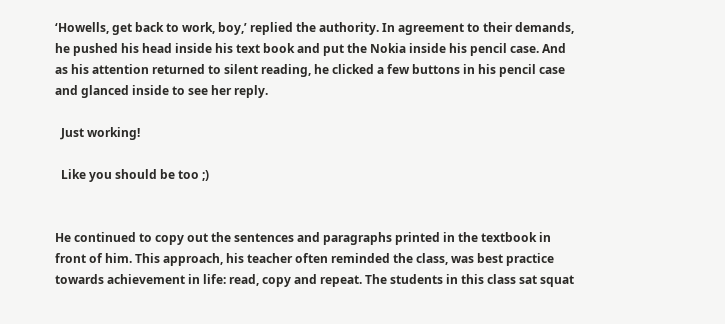‘Howells, get back to work, boy,’ replied the authority. In agreement to their demands, he pushed his head inside his text book and put the Nokia inside his pencil case. And as his attention returned to silent reading, he clicked a few buttons in his pencil case and glanced inside to see her reply.

  Just working!

  Like you should be too ;)


He continued to copy out the sentences and paragraphs printed in the textbook in front of him. This approach, his teacher often reminded the class, was best practice towards achievement in life: read, copy and repeat. The students in this class sat squat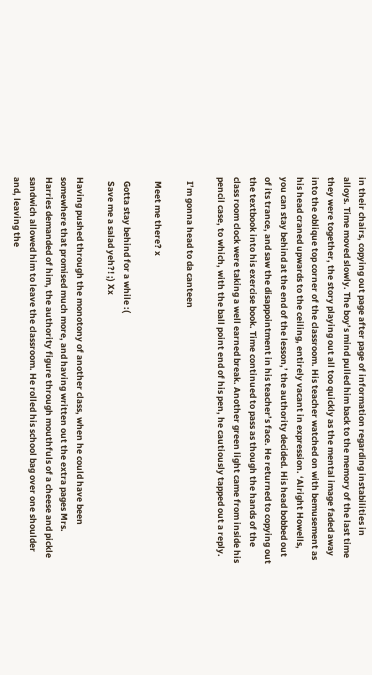in their chairs, copying out page after page of information regarding instabilities in alloys. Time moved slowly. The boy’s mind pulled him back to the memory of the last time they were together, the story playing out all too quickly as the mental image faded away into the oblique top corner of the classroom. His teacher watched on with bemusement as his head craned upwards to the ceiling, entirely vacant in expression. ‘Alright Howells, you can stay behind at the end of the lesson,’ the authority decided. His head bobbed out of its trance, and saw the disappointment in his teacher’s face. He returned to copying out the textbook into his exercise book. Time continued to pass as though the hands of the class room clock were taking a well earned break. Another green light came from inside his pencil case, to which, with the ball point end of his pen, he cautiously tapped out a reply.

  I’m gonna head to da canteen

  Meet me there? x

  Gotta stay behind for a while :(
  Save me a salad yeh?! ;) Xx

Having pushed through the monotony of another class, when he could have been somewhere that promised much more, and having written out the extra pages Mrs. Harries demanded of him, the authority figure through mouthfuls of a cheese and pickle sandwich allowed him to leave the classroom. He rolled his school bag over one shoulder and, leaving the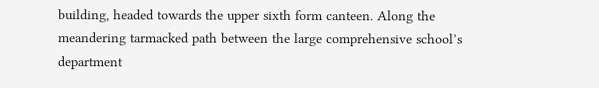building, headed towards the upper sixth form canteen. Along the meandering tarmacked path between the large comprehensive school’s department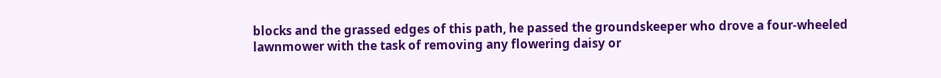blocks and the grassed edges of this path, he passed the groundskeeper who drove a four-wheeled lawnmower with the task of removing any flowering daisy or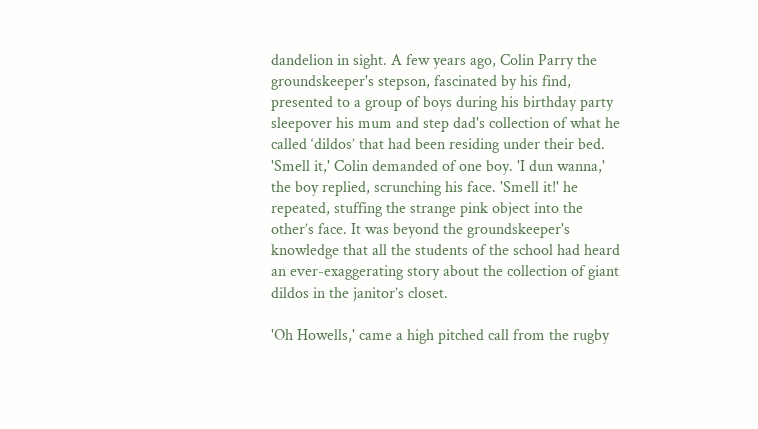dandelion in sight. A few years ago, Colin Parry the groundskeeper's stepson, fascinated by his find, presented to a group of boys during his birthday party sleepover his mum and step dad's collection of what he called ‘dildos’ that had been residing under their bed. 'Smell it,' Colin demanded of one boy. 'I dun wanna,' the boy replied, scrunching his face. 'Smell it!' he repeated, stuffing the strange pink object into the other’s face. It was beyond the groundskeeper's knowledge that all the students of the school had heard an ever-exaggerating story about the collection of giant dildos in the janitor’s closet.

'Oh Howells,' came a high pitched call from the rugby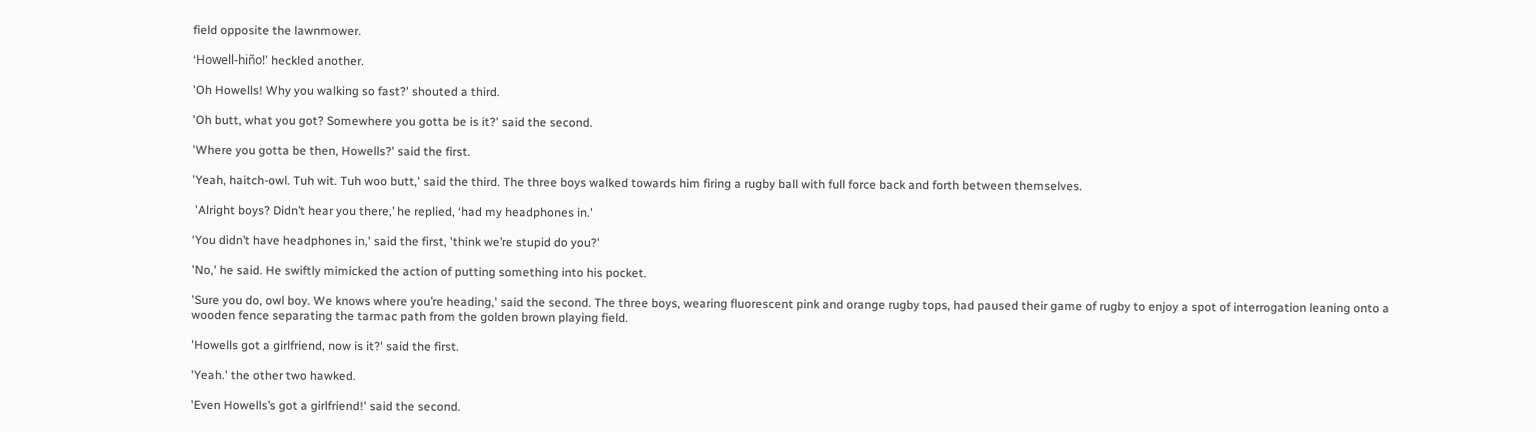field opposite the lawnmower.

‘Howell-hiño!' heckled another.

'Oh Howells! Why you walking so fast?' shouted a third.

'Oh butt, what you got? Somewhere you gotta be is it?' said the second.

'Where you gotta be then, Howells?' said the first.

'Yeah, haitch-owl. Tuh wit. Tuh woo butt,' said the third. The three boys walked towards him firing a rugby ball with full force back and forth between themselves.

 'Alright boys? Didn’t hear you there,’ he replied, ‘had my headphones in.'

‘You didn’t have headphones in,' said the first, 'think we’re stupid do you?'

'No,' he said. He swiftly mimicked the action of putting something into his pocket.

'Sure you do, owl boy. We knows where you’re heading,' said the second. The three boys, wearing fluorescent pink and orange rugby tops, had paused their game of rugby to enjoy a spot of interrogation leaning onto a wooden fence separating the tarmac path from the golden brown playing field.

'Howells got a girlfriend, now is it?' said the first.

'Yeah.' the other two hawked.

'Even Howells’s got a girlfriend!' said the second.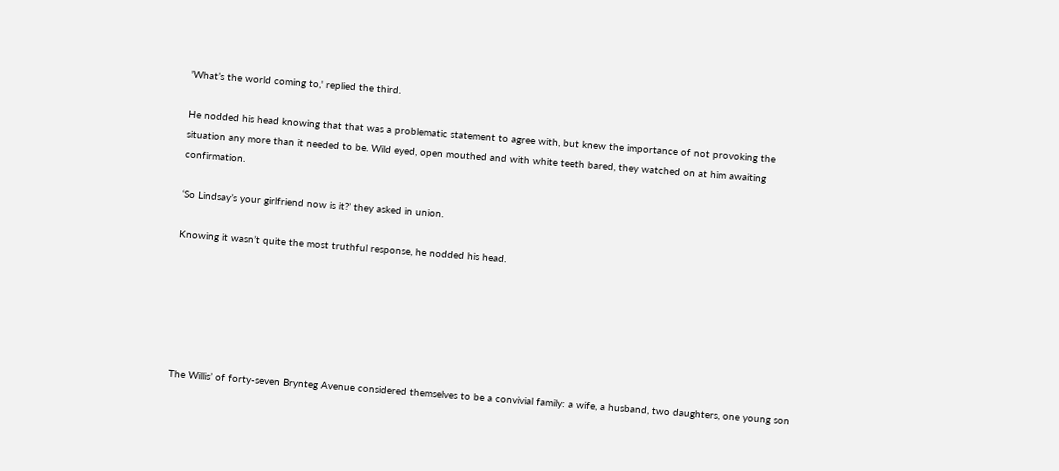'What’s the world coming to,' replied the third.

He nodded his head knowing that that was a problematic statement to agree with, but knew the importance of not provoking the situation any more than it needed to be. Wild eyed, open mouthed and with white teeth bared, they watched on at him awaiting confirmation.

‘So Lindsay’s your girlfriend now is it?’ they asked in union.

Knowing it wasn’t quite the most truthful response, he nodded his head.






The Willis’ of forty-seven Brynteg Avenue considered themselves to be a convivial family: a wife, a husband, two daughters, one young son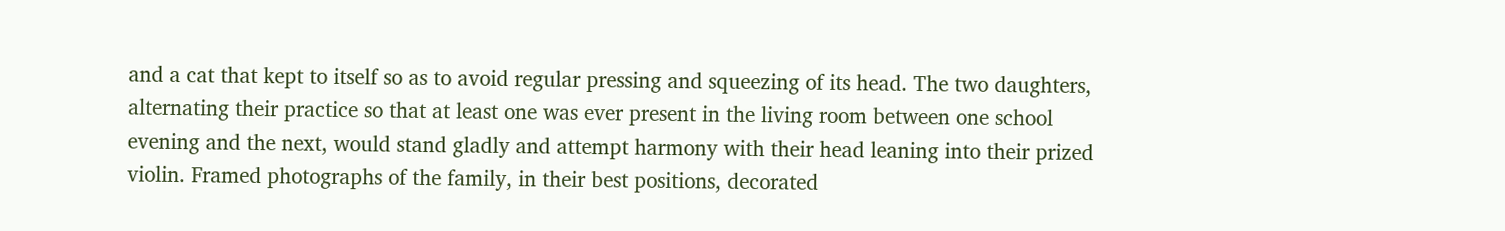and a cat that kept to itself so as to avoid regular pressing and squeezing of its head. The two daughters, alternating their practice so that at least one was ever present in the living room between one school evening and the next, would stand gladly and attempt harmony with their head leaning into their prized violin. Framed photographs of the family, in their best positions, decorated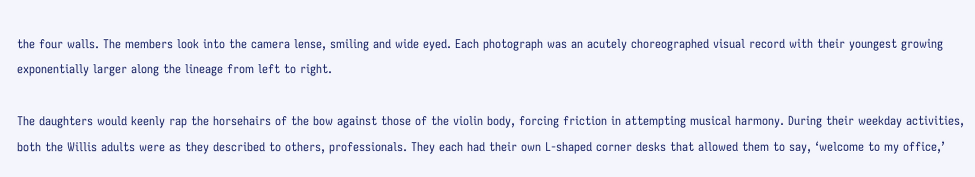the four walls. The members look into the camera lense, smiling and wide eyed. Each photograph was an acutely choreographed visual record with their youngest growing exponentially larger along the lineage from left to right.

The daughters would keenly rap the horsehairs of the bow against those of the violin body, forcing friction in attempting musical harmony. During their weekday activities, both the Willis adults were as they described to others, professionals. They each had their own L-shaped corner desks that allowed them to say, ‘welcome to my office,’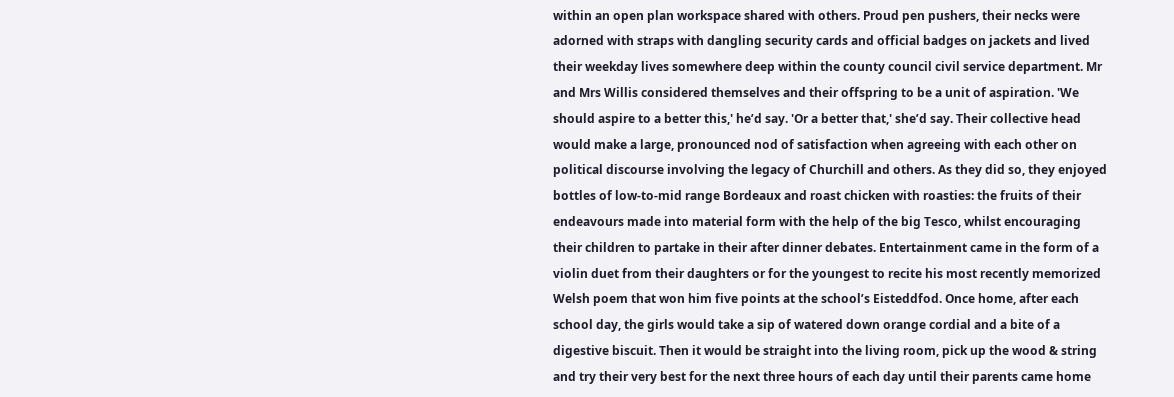within an open plan workspace shared with others. Proud pen pushers, their necks were adorned with straps with dangling security cards and official badges on jackets and lived their weekday lives somewhere deep within the county council civil service department. Mr and Mrs Willis considered themselves and their offspring to be a unit of aspiration. 'We should aspire to a better this,' he’d say. 'Or a better that,' she’d say. Their collective head would make a large, pronounced nod of satisfaction when agreeing with each other on political discourse involving the legacy of Churchill and others. As they did so, they enjoyed bottles of low-to-mid range Bordeaux and roast chicken with roasties: the fruits of their endeavours made into material form with the help of the big Tesco, whilst encouraging their children to partake in their after dinner debates. Entertainment came in the form of a violin duet from their daughters or for the youngest to recite his most recently memorized Welsh poem that won him five points at the school’s Eisteddfod. Once home, after each school day, the girls would take a sip of watered down orange cordial and a bite of a digestive biscuit. Then it would be straight into the living room, pick up the wood & string and try their very best for the next three hours of each day until their parents came home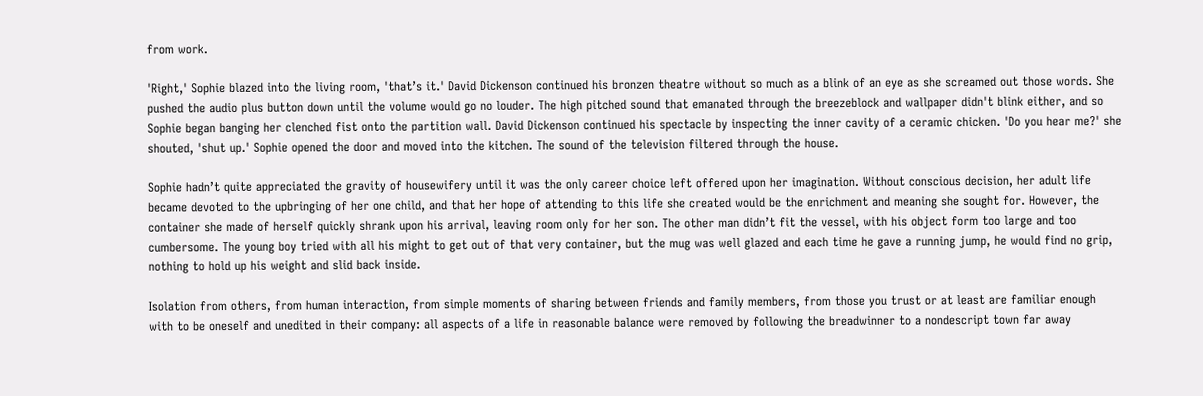from work.

'Right,' Sophie blazed into the living room, 'that’s it.' David Dickenson continued his bronzen theatre without so much as a blink of an eye as she screamed out those words. She pushed the audio plus button down until the volume would go no louder. The high pitched sound that emanated through the breezeblock and wallpaper didn't blink either, and so Sophie began banging her clenched fist onto the partition wall. David Dickenson continued his spectacle by inspecting the inner cavity of a ceramic chicken. 'Do you hear me?' she shouted, 'shut up.' Sophie opened the door and moved into the kitchen. The sound of the television filtered through the house.

Sophie hadn’t quite appreciated the gravity of housewifery until it was the only career choice left offered upon her imagination. Without conscious decision, her adult life became devoted to the upbringing of her one child, and that her hope of attending to this life she created would be the enrichment and meaning she sought for. However, the container she made of herself quickly shrank upon his arrival, leaving room only for her son. The other man didn’t fit the vessel, with his object form too large and too cumbersome. The young boy tried with all his might to get out of that very container, but the mug was well glazed and each time he gave a running jump, he would find no grip, nothing to hold up his weight and slid back inside.

Isolation from others, from human interaction, from simple moments of sharing between friends and family members, from those you trust or at least are familiar enough with to be oneself and unedited in their company: all aspects of a life in reasonable balance were removed by following the breadwinner to a nondescript town far away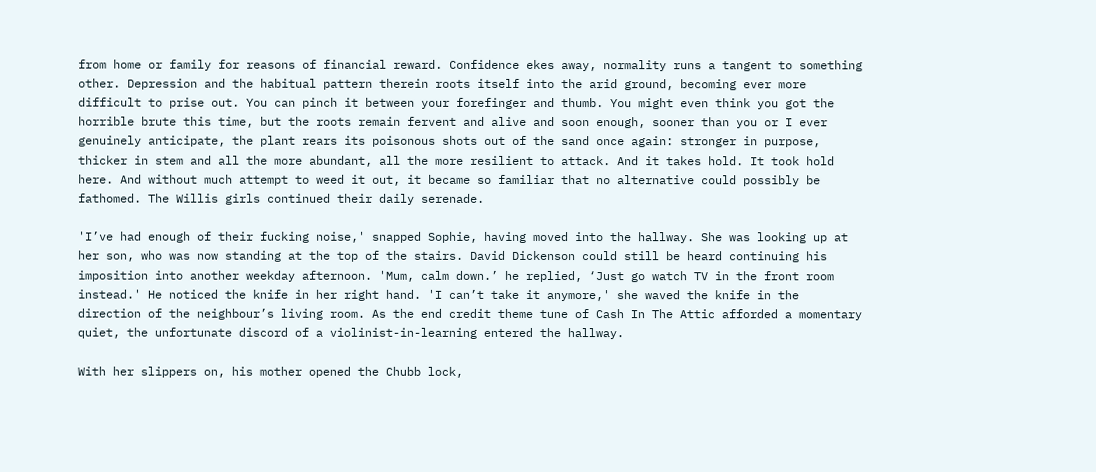from home or family for reasons of financial reward. Confidence ekes away, normality runs a tangent to something other. Depression and the habitual pattern therein roots itself into the arid ground, becoming ever more difficult to prise out. You can pinch it between your forefinger and thumb. You might even think you got the horrible brute this time, but the roots remain fervent and alive and soon enough, sooner than you or I ever genuinely anticipate, the plant rears its poisonous shots out of the sand once again: stronger in purpose, thicker in stem and all the more abundant, all the more resilient to attack. And it takes hold. It took hold here. And without much attempt to weed it out, it became so familiar that no alternative could possibly be fathomed. The Willis girls continued their daily serenade.

'I’ve had enough of their fucking noise,' snapped Sophie, having moved into the hallway. She was looking up at her son, who was now standing at the top of the stairs. David Dickenson could still be heard continuing his imposition into another weekday afternoon. 'Mum, calm down.’ he replied, ‘Just go watch TV in the front room instead.' He noticed the knife in her right hand. 'I can’t take it anymore,' she waved the knife in the direction of the neighbour’s living room. As the end credit theme tune of Cash In The Attic afforded a momentary quiet, the unfortunate discord of a violinist-in-learning entered the hallway.

With her slippers on, his mother opened the Chubb lock,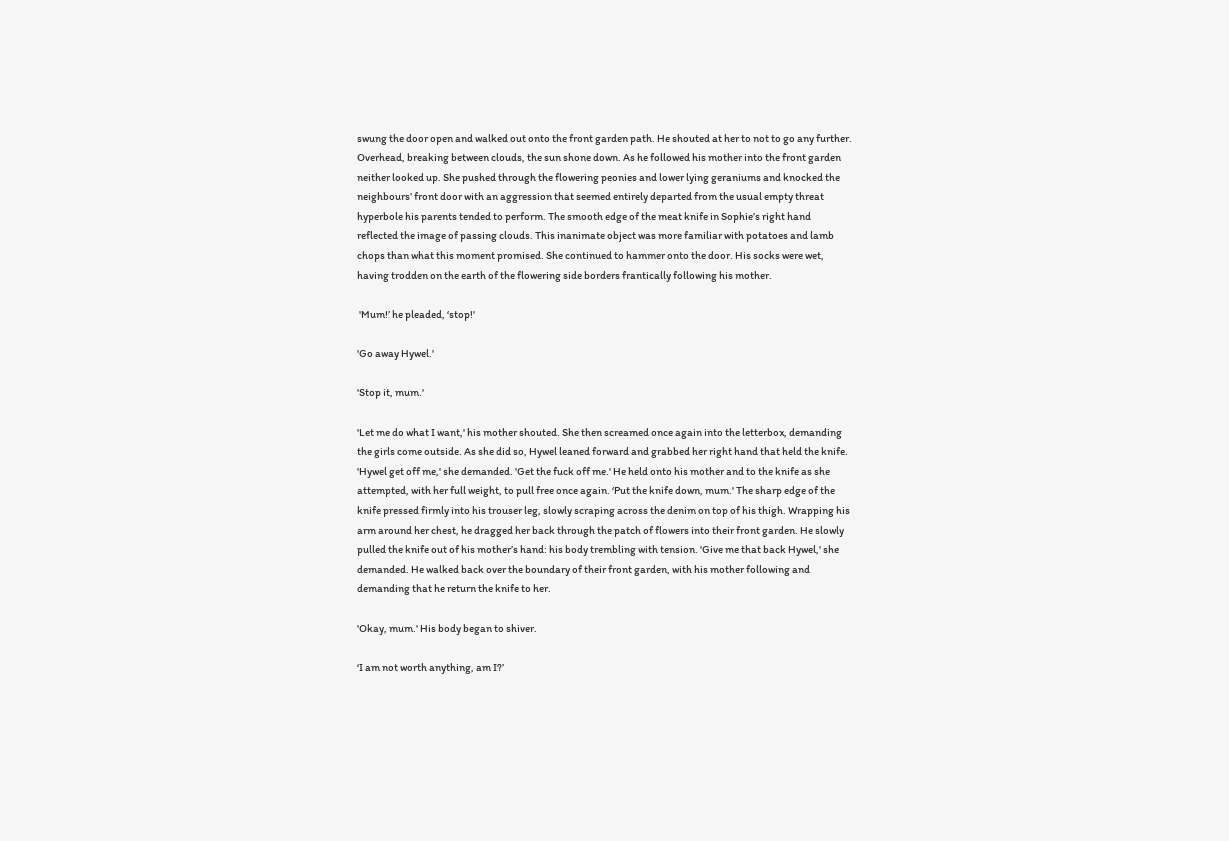swung the door open and walked out onto the front garden path. He shouted at her to not to go any further. Overhead, breaking between clouds, the sun shone down. As he followed his mother into the front garden neither looked up. She pushed through the flowering peonies and lower lying geraniums and knocked the neighbours’ front door with an aggression that seemed entirely departed from the usual empty threat hyperbole his parents tended to perform. The smooth edge of the meat knife in Sophie’s right hand reflected the image of passing clouds. This inanimate object was more familiar with potatoes and lamb chops than what this moment promised. She continued to hammer onto the door. His socks were wet, having trodden on the earth of the flowering side borders frantically following his mother.

 'Mum!’ he pleaded, ‘stop!'

'Go away Hywel.'

'Stop it, mum.'

'Let me do what I want,' his mother shouted. She then screamed once again into the letterbox, demanding the girls come outside. As she did so, Hywel leaned forward and grabbed her right hand that held the knife. 'Hywel get off me,' she demanded. 'Get the fuck off me.' He held onto his mother and to the knife as she attempted, with her full weight, to pull free once again. ‘Put the knife down, mum.' The sharp edge of the knife pressed firmly into his trouser leg, slowly scraping across the denim on top of his thigh. Wrapping his arm around her chest, he dragged her back through the patch of flowers into their front garden. He slowly pulled the knife out of his mother’s hand: his body trembling with tension. 'Give me that back Hywel,' she demanded. He walked back over the boundary of their front garden, with his mother following and demanding that he return the knife to her.

'Okay, mum.' His body began to shiver.

‘I am not worth anything, am I?’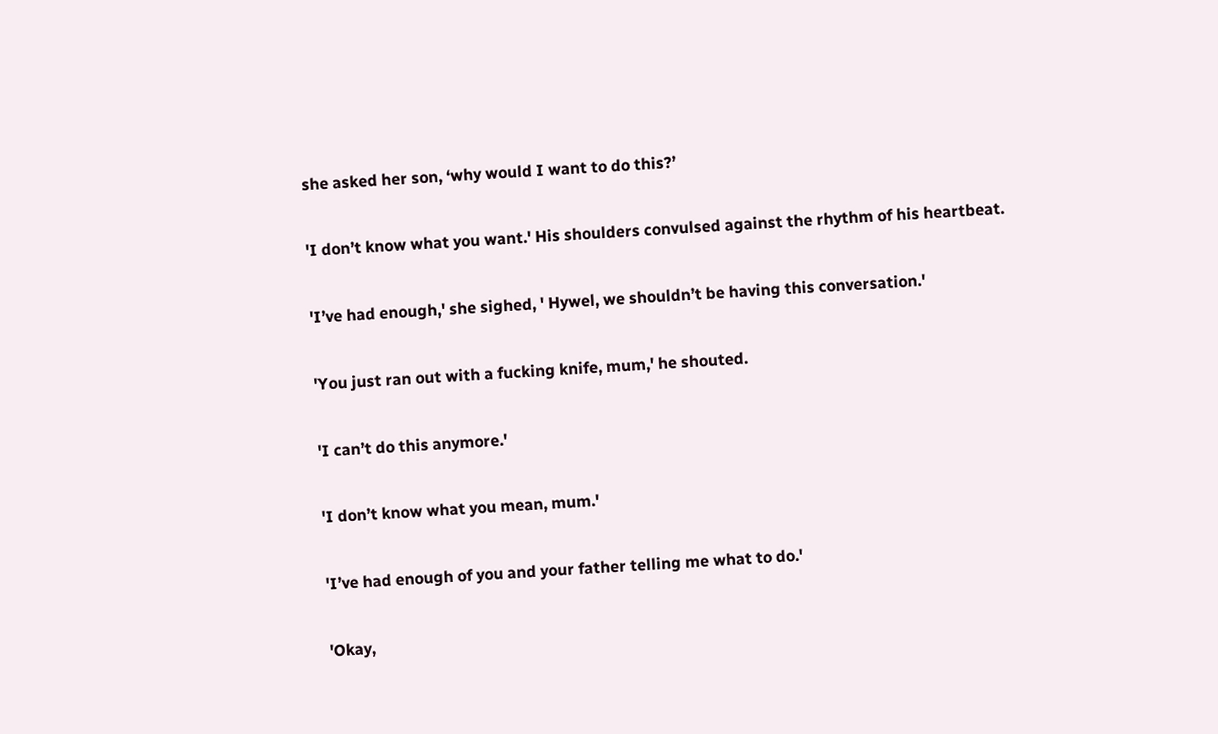she asked her son, ‘why would I want to do this?’

'I don’t know what you want.' His shoulders convulsed against the rhythm of his heartbeat.

'I’ve had enough,' she sighed, ' Hywel, we shouldn’t be having this conversation.'

'You just ran out with a fucking knife, mum,' he shouted.

'I can’t do this anymore.'

'I don’t know what you mean, mum.'

'I’ve had enough of you and your father telling me what to do.'

'Okay,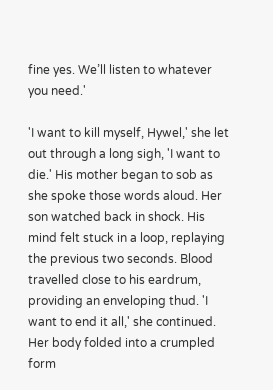fine yes. We’ll listen to whatever you need.'

'I want to kill myself, Hywel,' she let out through a long sigh, 'I want to die.' His mother began to sob as she spoke those words aloud. Her son watched back in shock. His mind felt stuck in a loop, replaying the previous two seconds. Blood travelled close to his eardrum, providing an enveloping thud. 'I want to end it all,' she continued. Her body folded into a crumpled form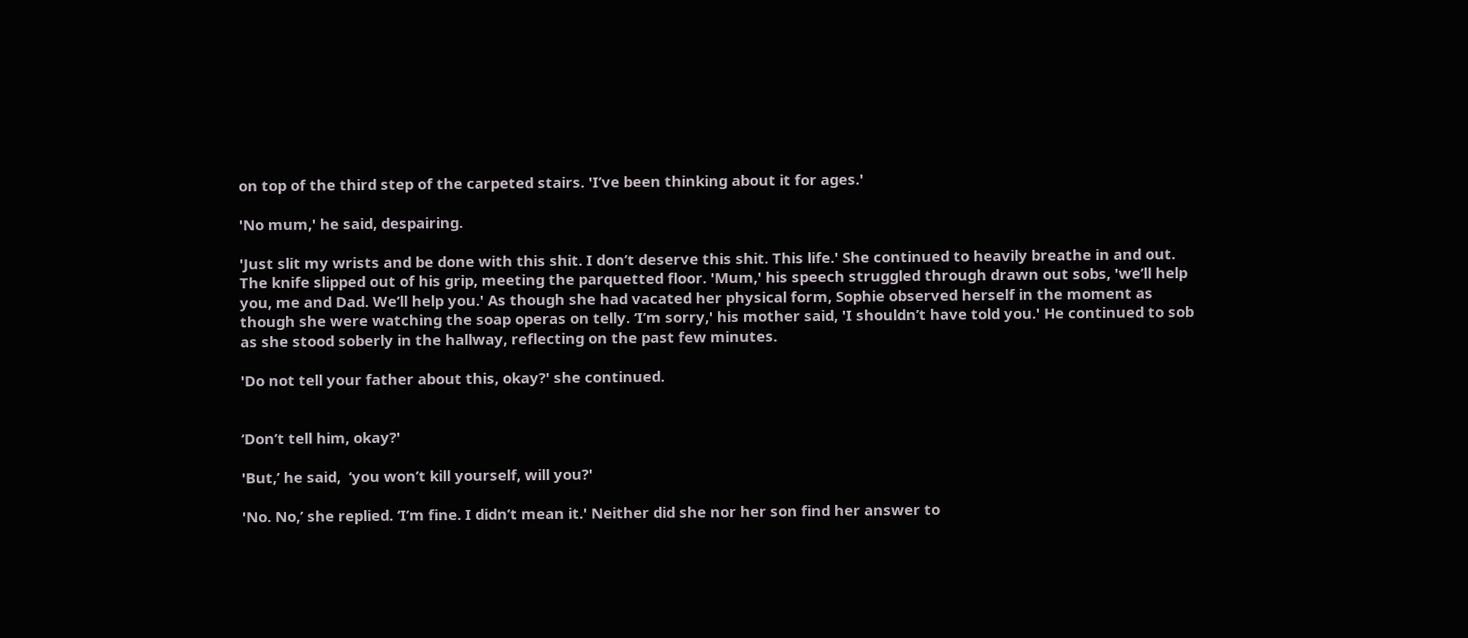on top of the third step of the carpeted stairs. 'I’ve been thinking about it for ages.'

'No mum,' he said, despairing.

'Just slit my wrists and be done with this shit. I don’t deserve this shit. This life.' She continued to heavily breathe in and out. The knife slipped out of his grip, meeting the parquetted floor. 'Mum,' his speech struggled through drawn out sobs, 'we’ll help you, me and Dad. We’ll help you.' As though she had vacated her physical form, Sophie observed herself in the moment as though she were watching the soap operas on telly. ‘I’m sorry,' his mother said, 'I shouldn’t have told you.' He continued to sob as she stood soberly in the hallway, reflecting on the past few minutes.

'Do not tell your father about this, okay?' she continued.


‘Don’t tell him, okay?'

'But,’ he said,  ‘you won’t kill yourself, will you?'

'No. No,’ she replied. ‘I’m fine. I didn’t mean it.' Neither did she nor her son find her answer to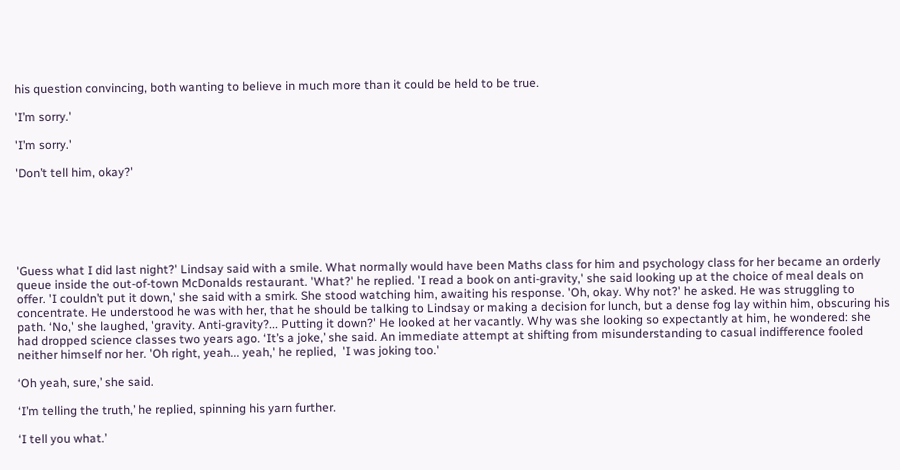his question convincing, both wanting to believe in much more than it could be held to be true.

'I’m sorry.'

'I’m sorry.'

'Don’t tell him, okay?'






'Guess what I did last night?' Lindsay said with a smile. What normally would have been Maths class for him and psychology class for her became an orderly queue inside the out-of-town McDonalds restaurant. 'What?' he replied. 'I read a book on anti-gravity,' she said looking up at the choice of meal deals on offer. 'I couldn’t put it down,' she said with a smirk. She stood watching him, awaiting his response. 'Oh, okay. Why not?' he asked. He was struggling to concentrate. He understood he was with her, that he should be talking to Lindsay or making a decision for lunch, but a dense fog lay within him, obscuring his path. ‘No,' she laughed, 'gravity. Anti-gravity?... Putting it down?' He looked at her vacantly. Why was she looking so expectantly at him, he wondered: she had dropped science classes two years ago. ‘It’s a joke,’ she said. An immediate attempt at shifting from misunderstanding to casual indifference fooled neither himself nor her. 'Oh right, yeah... yeah,' he replied,  'I was joking too.'

‘Oh yeah, sure,’ she said.

‘I’m telling the truth,’ he replied, spinning his yarn further.

‘I tell you what.’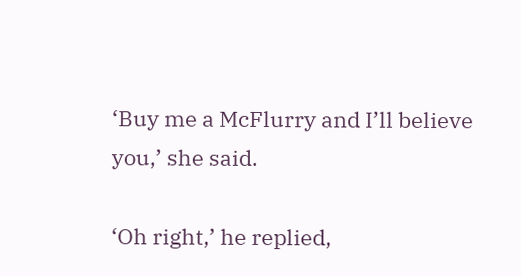‘Buy me a McFlurry and I’ll believe you,’ she said.

‘Oh right,’ he replied,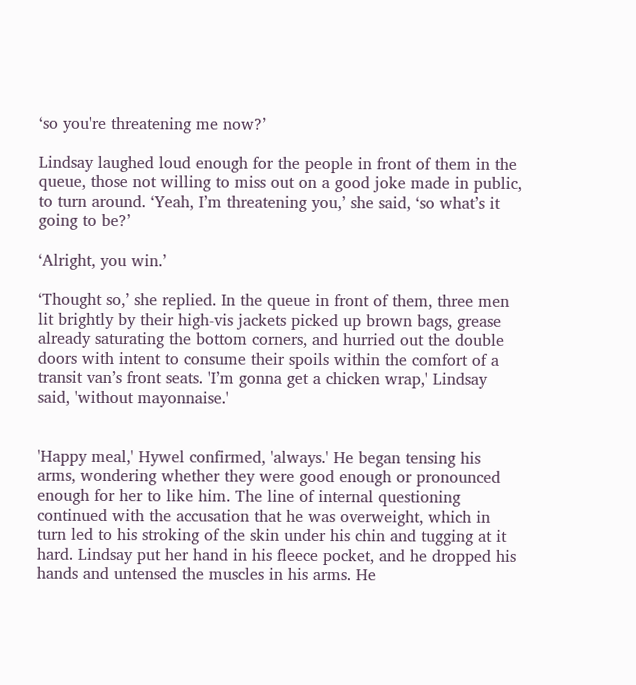‘so you're threatening me now?’

Lindsay laughed loud enough for the people in front of them in the queue, those not willing to miss out on a good joke made in public, to turn around. ‘Yeah, I’m threatening you,’ she said, ‘so what’s it going to be?’

‘Alright, you win.’

‘Thought so,’ she replied. In the queue in front of them, three men lit brightly by their high-vis jackets picked up brown bags, grease already saturating the bottom corners, and hurried out the double doors with intent to consume their spoils within the comfort of a transit van’s front seats. 'I’m gonna get a chicken wrap,' Lindsay said, 'without mayonnaise.'


'Happy meal,' Hywel confirmed, 'always.' He began tensing his arms, wondering whether they were good enough or pronounced enough for her to like him. The line of internal questioning continued with the accusation that he was overweight, which in turn led to his stroking of the skin under his chin and tugging at it hard. Lindsay put her hand in his fleece pocket, and he dropped his hands and untensed the muscles in his arms. He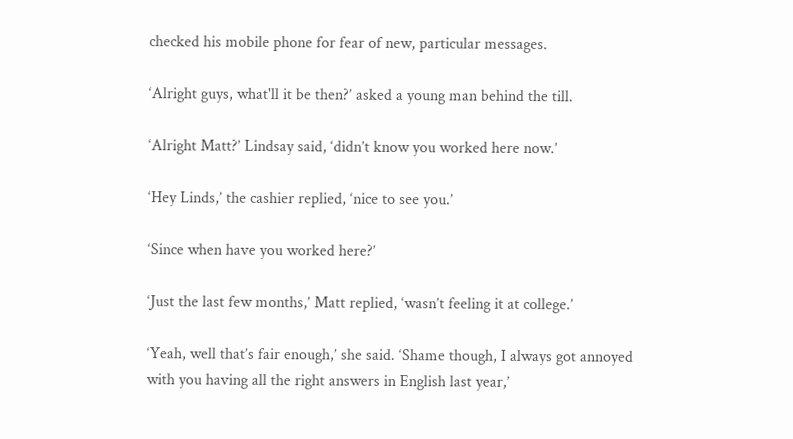checked his mobile phone for fear of new, particular messages.

‘Alright guys, what'll it be then?’ asked a young man behind the till.

‘Alright Matt?’ Lindsay said, ‘didn’t know you worked here now.’

‘Hey Linds,’ the cashier replied, ‘nice to see you.’

‘Since when have you worked here?’

‘Just the last few months,’ Matt replied, ‘wasn’t feeling it at college.’

‘Yeah, well that’s fair enough,’ she said. ‘Shame though, I always got annoyed with you having all the right answers in English last year,’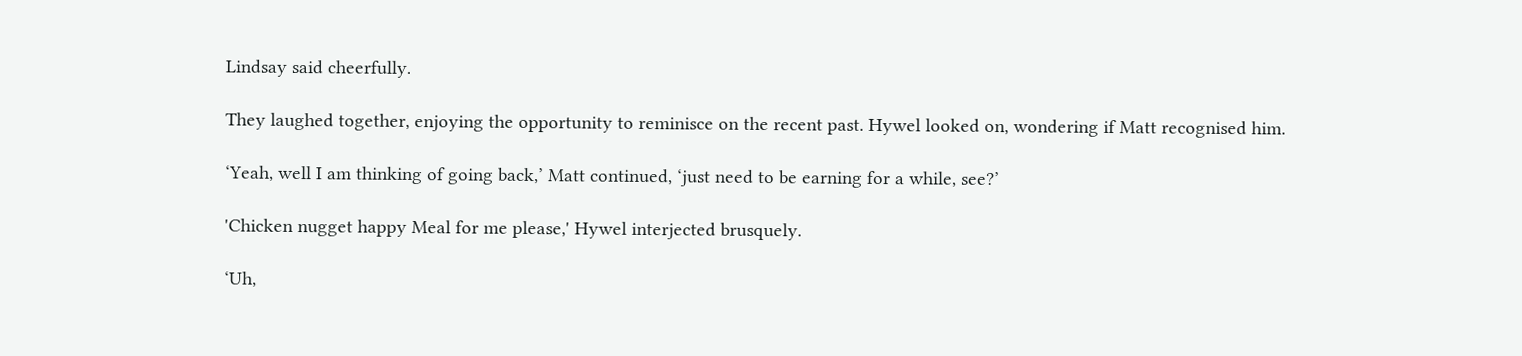Lindsay said cheerfully.

They laughed together, enjoying the opportunity to reminisce on the recent past. Hywel looked on, wondering if Matt recognised him.

‘Yeah, well I am thinking of going back,’ Matt continued, ‘just need to be earning for a while, see?’

'Chicken nugget happy Meal for me please,' Hywel interjected brusquely.

‘Uh,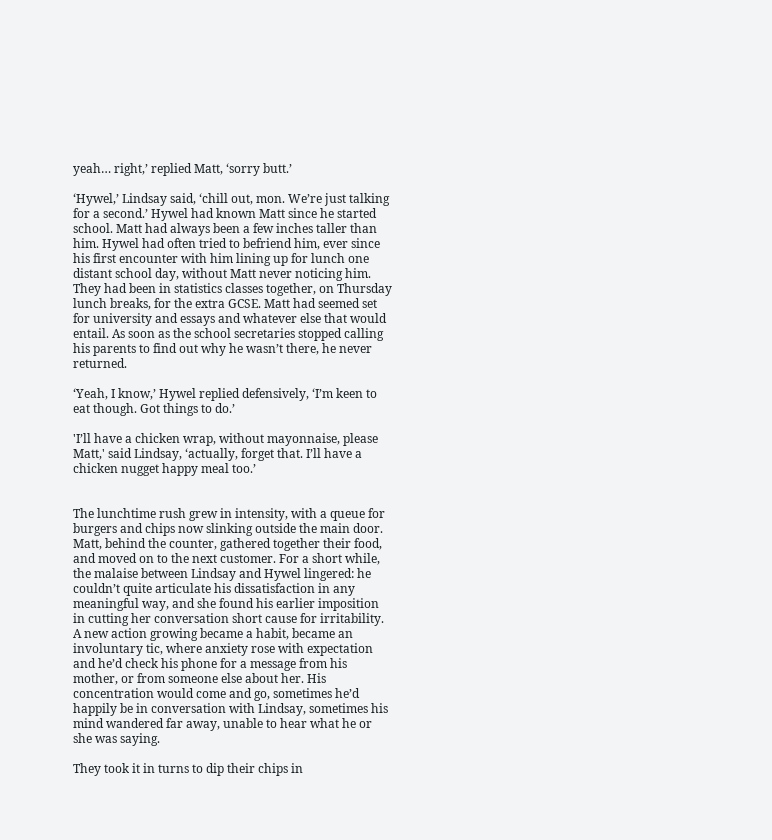yeah… right,’ replied Matt, ‘sorry butt.’

‘Hywel,’ Lindsay said, ‘chill out, mon. We’re just talking for a second.’ Hywel had known Matt since he started school. Matt had always been a few inches taller than him. Hywel had often tried to befriend him, ever since his first encounter with him lining up for lunch one distant school day, without Matt never noticing him. They had been in statistics classes together, on Thursday lunch breaks, for the extra GCSE. Matt had seemed set for university and essays and whatever else that would entail. As soon as the school secretaries stopped calling his parents to find out why he wasn’t there, he never returned.

‘Yeah, I know,’ Hywel replied defensively, ‘I’m keen to eat though. Got things to do.’

'I’ll have a chicken wrap, without mayonnaise, please Matt,' said Lindsay, ‘actually, forget that. I’ll have a chicken nugget happy meal too.’


The lunchtime rush grew in intensity, with a queue for burgers and chips now slinking outside the main door.  Matt, behind the counter, gathered together their food, and moved on to the next customer. For a short while, the malaise between Lindsay and Hywel lingered: he couldn’t quite articulate his dissatisfaction in any meaningful way, and she found his earlier imposition in cutting her conversation short cause for irritability. A new action growing became a habit, became an involuntary tic, where anxiety rose with expectation and he’d check his phone for a message from his mother, or from someone else about her. His concentration would come and go, sometimes he’d happily be in conversation with Lindsay, sometimes his mind wandered far away, unable to hear what he or she was saying.

They took it in turns to dip their chips in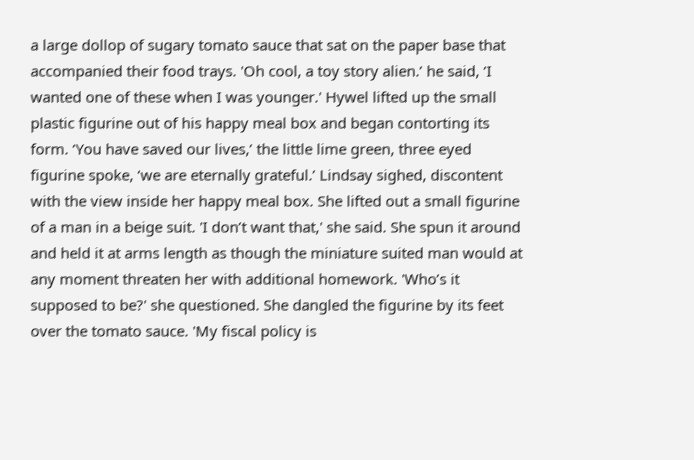a large dollop of sugary tomato sauce that sat on the paper base that accompanied their food trays. 'Oh cool, a toy story alien.’ he said, ‘I wanted one of these when I was younger.' Hywel lifted up the small plastic figurine out of his happy meal box and began contorting its form. ‘You have saved our lives,’ the little lime green, three eyed figurine spoke, ‘we are eternally grateful.’ Lindsay sighed, discontent with the view inside her happy meal box. She lifted out a small figurine of a man in a beige suit. 'I don’t want that,' she said. She spun it around and held it at arms length as though the miniature suited man would at any moment threaten her with additional homework. 'Who’s it supposed to be?' she questioned. She dangled the figurine by its feet over the tomato sauce. 'My fiscal policy is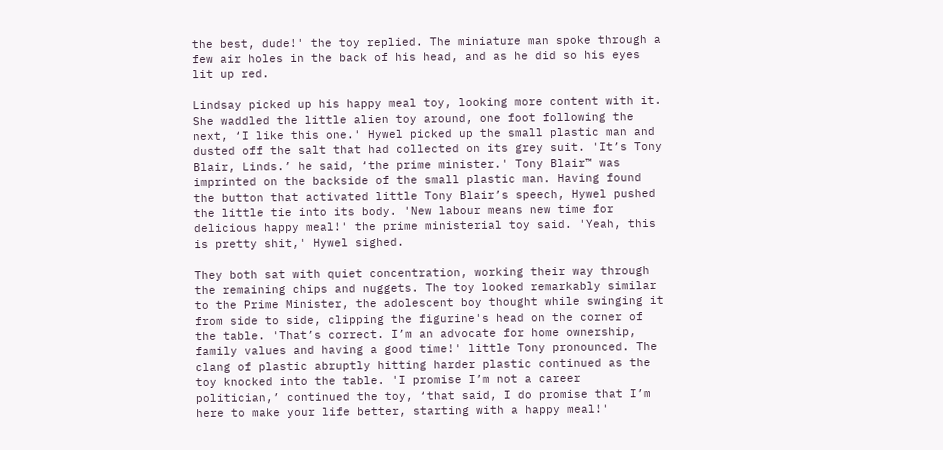the best, dude!' the toy replied. The miniature man spoke through a few air holes in the back of his head, and as he did so his eyes lit up red.

Lindsay picked up his happy meal toy, looking more content with it. She waddled the little alien toy around, one foot following the next, ‘I like this one.' Hywel picked up the small plastic man and dusted off the salt that had collected on its grey suit. 'It’s Tony Blair, Linds.’ he said, ‘the prime minister.' Tony Blair™ was imprinted on the backside of the small plastic man. Having found the button that activated little Tony Blair’s speech, Hywel pushed the little tie into its body. 'New labour means new time for delicious happy meal!' the prime ministerial toy said. 'Yeah, this is pretty shit,' Hywel sighed.

They both sat with quiet concentration, working their way through the remaining chips and nuggets. The toy looked remarkably similar to the Prime Minister, the adolescent boy thought while swinging it from side to side, clipping the figurine's head on the corner of the table. 'That’s correct. I’m an advocate for home ownership, family values and having a good time!' little Tony pronounced. The clang of plastic abruptly hitting harder plastic continued as the toy knocked into the table. 'I promise I’m not a career politician,’ continued the toy, ‘that said, I do promise that I’m here to make your life better, starting with a happy meal!'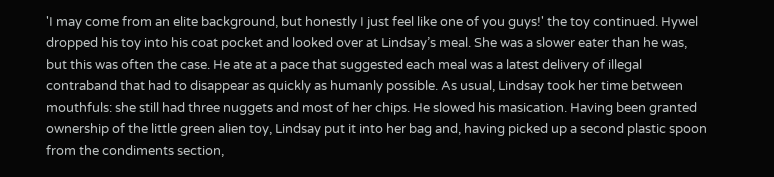'I may come from an elite background, but honestly I just feel like one of you guys!' the toy continued. Hywel dropped his toy into his coat pocket and looked over at Lindsay’s meal. She was a slower eater than he was, but this was often the case. He ate at a pace that suggested each meal was a latest delivery of illegal contraband that had to disappear as quickly as humanly possible. As usual, Lindsay took her time between mouthfuls: she still had three nuggets and most of her chips. He slowed his masication. Having been granted ownership of the little green alien toy, Lindsay put it into her bag and, having picked up a second plastic spoon from the condiments section,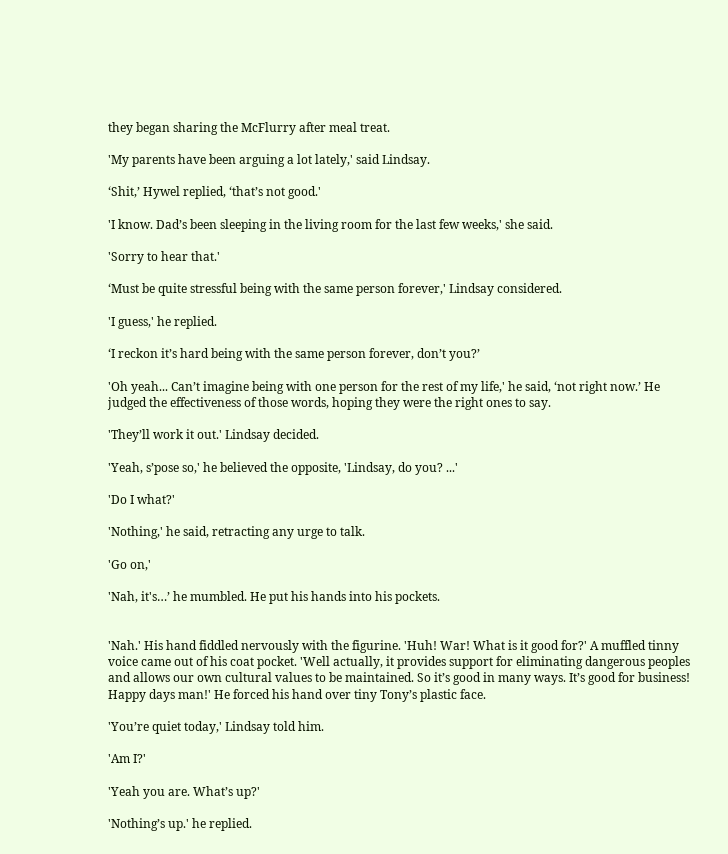they began sharing the McFlurry after meal treat.

'My parents have been arguing a lot lately,' said Lindsay.

‘Shit,’ Hywel replied, ‘that’s not good.'

'I know. Dad’s been sleeping in the living room for the last few weeks,' she said.

'Sorry to hear that.'

‘Must be quite stressful being with the same person forever,' Lindsay considered.

'I guess,' he replied.

‘I reckon it’s hard being with the same person forever, don’t you?’

'Oh yeah... Can’t imagine being with one person for the rest of my life,' he said, ‘not right now.’ He judged the effectiveness of those words, hoping they were the right ones to say.

'They’ll work it out.' Lindsay decided.

'Yeah, s’pose so,' he believed the opposite, 'Lindsay, do you? ...'

'Do I what?'

'Nothing,' he said, retracting any urge to talk.

'Go on,'

'Nah, it's…’ he mumbled. He put his hands into his pockets.


'Nah.' His hand fiddled nervously with the figurine. 'Huh! War! What is it good for?' A muffled tinny voice came out of his coat pocket. 'Well actually, it provides support for eliminating dangerous peoples and allows our own cultural values to be maintained. So it’s good in many ways. It’s good for business! Happy days man!' He forced his hand over tiny Tony’s plastic face.

'You’re quiet today,' Lindsay told him.

'Am I?'

'Yeah you are. What’s up?'

'Nothing’s up.' he replied.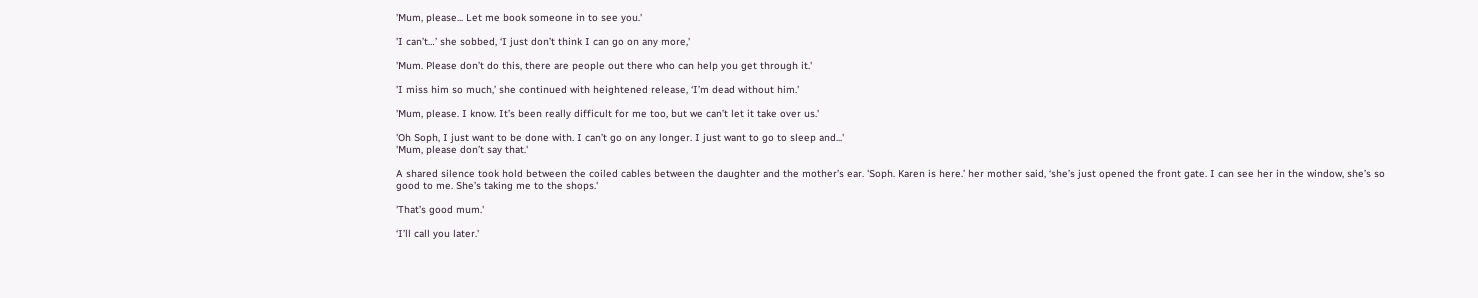'Mum, please... Let me book someone in to see you.'

'I can’t…’ she sobbed, ‘I just don’t think I can go on any more,'

'Mum. Please don’t do this, there are people out there who can help you get through it.'

'I miss him so much,’ she continued with heightened release, ‘I’m dead without him.'

'Mum, please. I know. It’s been really difficult for me too, but we can’t let it take over us.'

'Oh Soph, I just want to be done with. I can’t go on any longer. I just want to go to sleep and...'
'Mum, please don’t say that.'

A shared silence took hold between the coiled cables between the daughter and the mother’s ear. 'Soph. Karen is here.’ her mother said, ‘she’s just opened the front gate. I can see her in the window, she’s so good to me. She’s taking me to the shops.'

'That’s good mum.'

‘I’ll call you later.'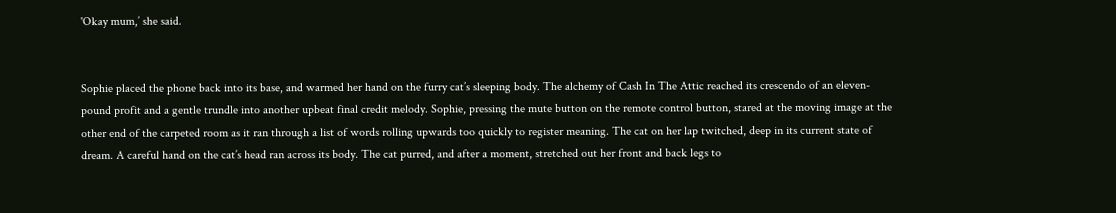'Okay mum,’ she said.


Sophie placed the phone back into its base, and warmed her hand on the furry cat’s sleeping body. The alchemy of Cash In The Attic reached its crescendo of an eleven-pound profit and a gentle trundle into another upbeat final credit melody. Sophie, pressing the mute button on the remote control button, stared at the moving image at the other end of the carpeted room as it ran through a list of words rolling upwards too quickly to register meaning. The cat on her lap twitched, deep in its current state of dream. A careful hand on the cat’s head ran across its body. The cat purred, and after a moment, stretched out her front and back legs to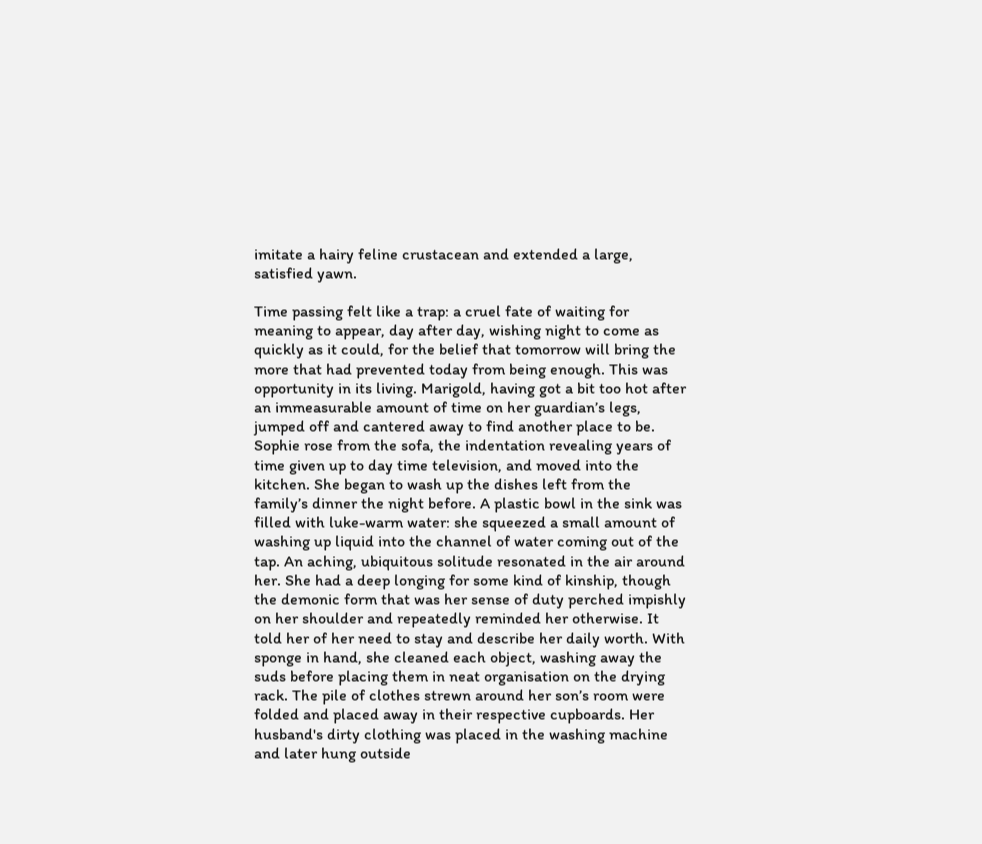imitate a hairy feline crustacean and extended a large, satisfied yawn.

Time passing felt like a trap: a cruel fate of waiting for meaning to appear, day after day, wishing night to come as quickly as it could, for the belief that tomorrow will bring the more that had prevented today from being enough. This was opportunity in its living. Marigold, having got a bit too hot after an immeasurable amount of time on her guardian’s legs, jumped off and cantered away to find another place to be. Sophie rose from the sofa, the indentation revealing years of time given up to day time television, and moved into the kitchen. She began to wash up the dishes left from the family’s dinner the night before. A plastic bowl in the sink was filled with luke-warm water: she squeezed a small amount of washing up liquid into the channel of water coming out of the tap. An aching, ubiquitous solitude resonated in the air around her. She had a deep longing for some kind of kinship, though the demonic form that was her sense of duty perched impishly on her shoulder and repeatedly reminded her otherwise. It told her of her need to stay and describe her daily worth. With sponge in hand, she cleaned each object, washing away the suds before placing them in neat organisation on the drying rack. The pile of clothes strewn around her son’s room were folded and placed away in their respective cupboards. Her husband's dirty clothing was placed in the washing machine and later hung outside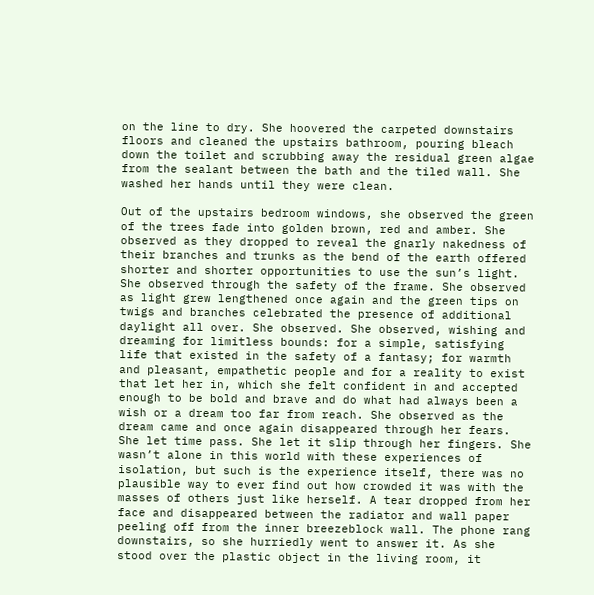on the line to dry. She hoovered the carpeted downstairs floors and cleaned the upstairs bathroom, pouring bleach down the toilet and scrubbing away the residual green algae from the sealant between the bath and the tiled wall. She washed her hands until they were clean.

Out of the upstairs bedroom windows, she observed the green of the trees fade into golden brown, red and amber. She observed as they dropped to reveal the gnarly nakedness of their branches and trunks as the bend of the earth offered shorter and shorter opportunities to use the sun’s light. She observed through the safety of the frame. She observed as light grew lengthened once again and the green tips on twigs and branches celebrated the presence of additional daylight all over. She observed. She observed, wishing and dreaming for limitless bounds: for a simple, satisfying life that existed in the safety of a fantasy; for warmth and pleasant, empathetic people and for a reality to exist that let her in, which she felt confident in and accepted enough to be bold and brave and do what had always been a wish or a dream too far from reach. She observed as the dream came and once again disappeared through her fears. She let time pass. She let it slip through her fingers. She wasn’t alone in this world with these experiences of isolation, but such is the experience itself, there was no plausible way to ever find out how crowded it was with the masses of others just like herself. A tear dropped from her face and disappeared between the radiator and wall paper peeling off from the inner breezeblock wall. The phone rang downstairs, so she hurriedly went to answer it. As she stood over the plastic object in the living room, it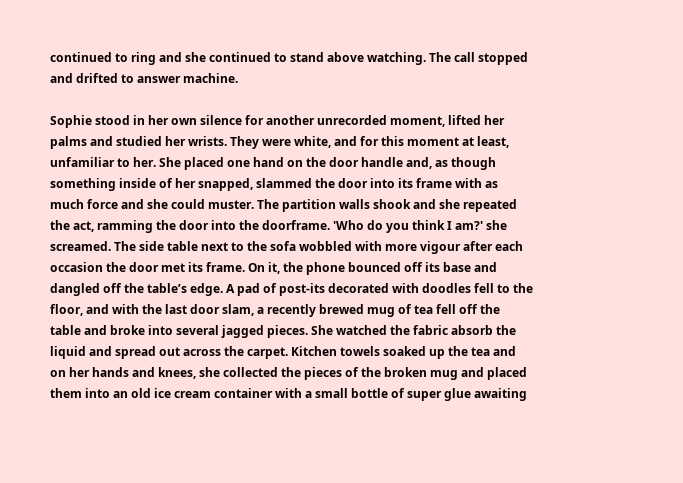continued to ring and she continued to stand above watching. The call stopped and drifted to answer machine.

Sophie stood in her own silence for another unrecorded moment, lifted her palms and studied her wrists. They were white, and for this moment at least, unfamiliar to her. She placed one hand on the door handle and, as though something inside of her snapped, slammed the door into its frame with as much force and she could muster. The partition walls shook and she repeated the act, ramming the door into the doorframe. 'Who do you think I am?' she screamed. The side table next to the sofa wobbled with more vigour after each occasion the door met its frame. On it, the phone bounced off its base and dangled off the table’s edge. A pad of post-its decorated with doodles fell to the floor, and with the last door slam, a recently brewed mug of tea fell off the table and broke into several jagged pieces. She watched the fabric absorb the liquid and spread out across the carpet. Kitchen towels soaked up the tea and on her hands and knees, she collected the pieces of the broken mug and placed them into an old ice cream container with a small bottle of super glue awaiting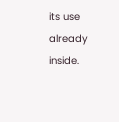its use already inside.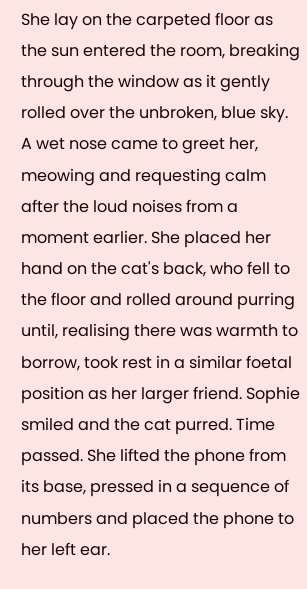She lay on the carpeted floor as the sun entered the room, breaking through the window as it gently rolled over the unbroken, blue sky. A wet nose came to greet her, meowing and requesting calm after the loud noises from a moment earlier. She placed her hand on the cat's back, who fell to the floor and rolled around purring until, realising there was warmth to borrow, took rest in a similar foetal position as her larger friend. Sophie smiled and the cat purred. Time passed. She lifted the phone from its base, pressed in a sequence of numbers and placed the phone to her left ear.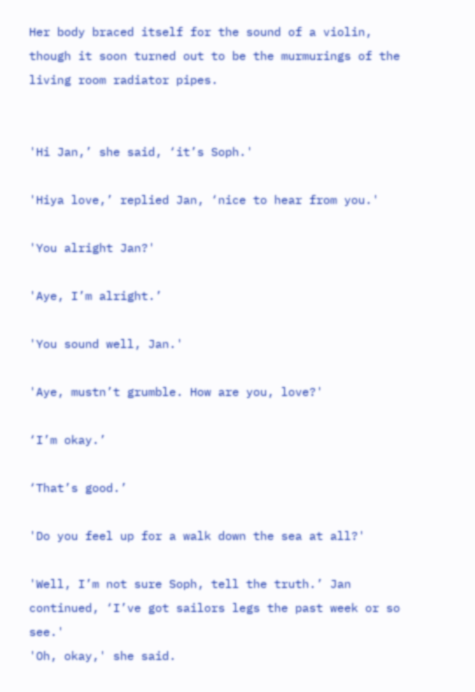Her body braced itself for the sound of a violin, though it soon turned out to be the murmurings of the living room radiator pipes.


'Hi Jan,’ she said, ‘it’s Soph.'

'Hiya love,’ replied Jan, ‘nice to hear from you.'

'You alright Jan?'

'Aye, I’m alright.’

'You sound well, Jan.'

'Aye, mustn’t grumble. How are you, love?'

‘I’m okay.’

‘That’s good.’

'Do you feel up for a walk down the sea at all?'

'Well, I’m not sure Soph, tell the truth.’ Jan continued, ‘I’ve got sailors legs the past week or so see.'
'Oh, okay,' she said.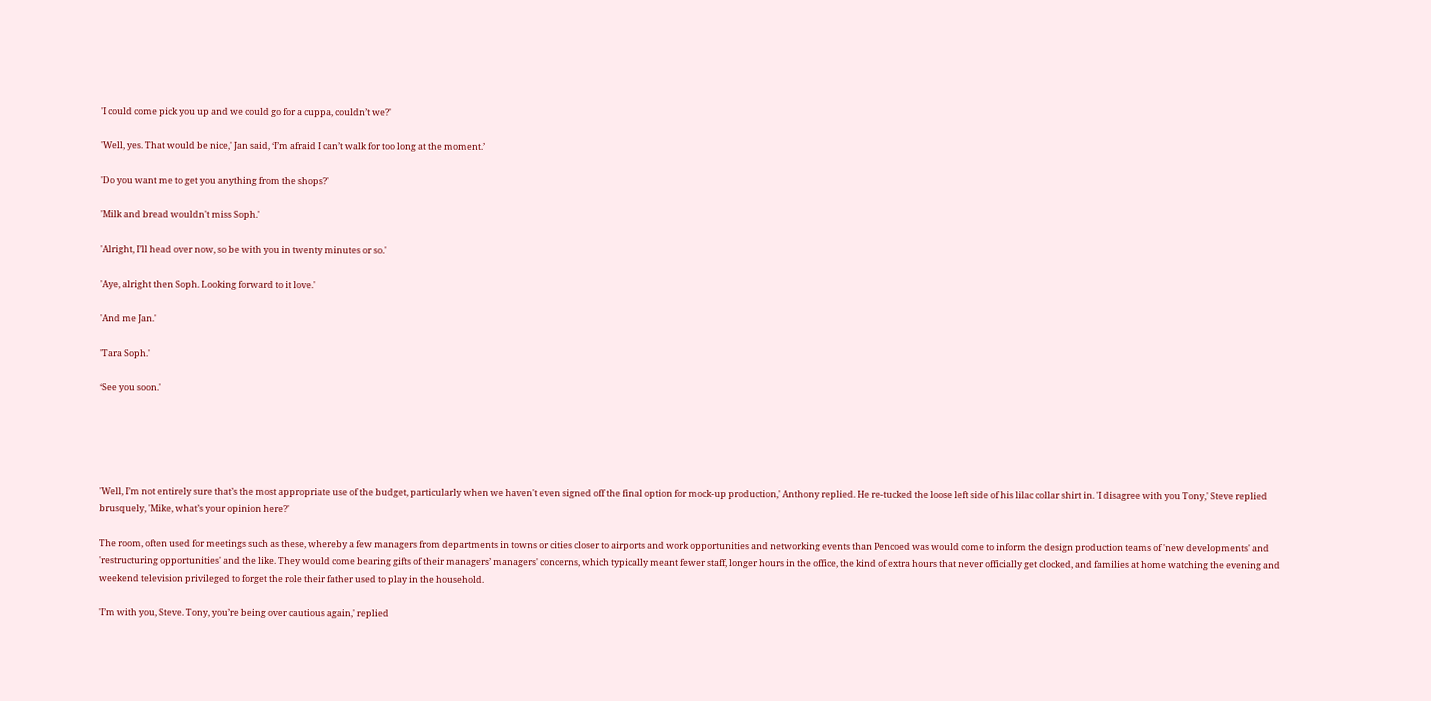'I could come pick you up and we could go for a cuppa, couldn’t we?'

'Well, yes. That would be nice,' Jan said, ‘I’m afraid I can’t walk for too long at the moment.’

'Do you want me to get you anything from the shops?'

'Milk and bread wouldn't miss Soph.'

'Alright, I’ll head over now, so be with you in twenty minutes or so.'

'Aye, alright then Soph. Looking forward to it love.'

'And me Jan.'

'Tara Soph.'

‘See you soon.'





'Well, I’m not entirely sure that’s the most appropriate use of the budget, particularly when we haven't even signed off the final option for mock-up production,' Anthony replied. He re-tucked the loose left side of his lilac collar shirt in. 'I disagree with you Tony,' Steve replied brusquely, 'Mike, what’s your opinion here?'

The room, often used for meetings such as these, whereby a few managers from departments in towns or cities closer to airports and work opportunities and networking events than Pencoed was would come to inform the design production teams of 'new developments' and 'restructuring opportunities' and the like. They would come bearing gifts of their managers’ managers' concerns, which typically meant fewer staff, longer hours in the office, the kind of extra hours that never officially get clocked, and families at home watching the evening and weekend television privileged to forget the role their father used to play in the household.

'I’m with you, Steve. Tony, you’re being over cautious again,' replied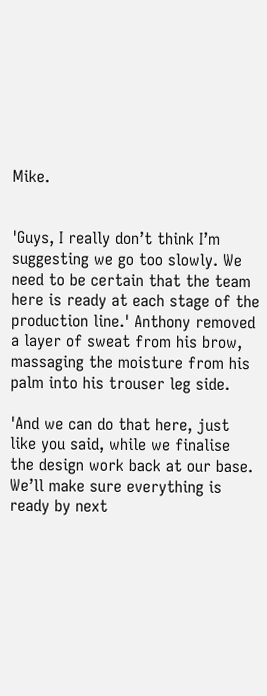Mike.


'Guys, I really don’t think I’m suggesting we go too slowly. We need to be certain that the team here is ready at each stage of the production line.' Anthony removed a layer of sweat from his brow, massaging the moisture from his palm into his trouser leg side.

'And we can do that here, just like you said, while we finalise the design work back at our base. We’ll make sure everything is ready by next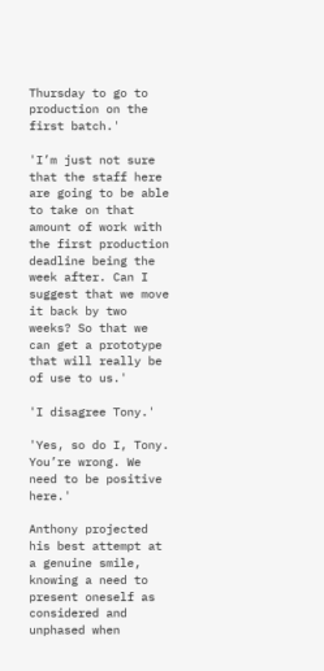Thursday to go to production on the first batch.'

'I’m just not sure that the staff here are going to be able to take on that amount of work with the first production deadline being the week after. Can I suggest that we move it back by two weeks? So that we can get a prototype that will really be of use to us.'

'I disagree Tony.'

'Yes, so do I, Tony. You’re wrong. We need to be positive here.'

Anthony projected his best attempt at a genuine smile, knowing a need to present oneself as considered and unphased when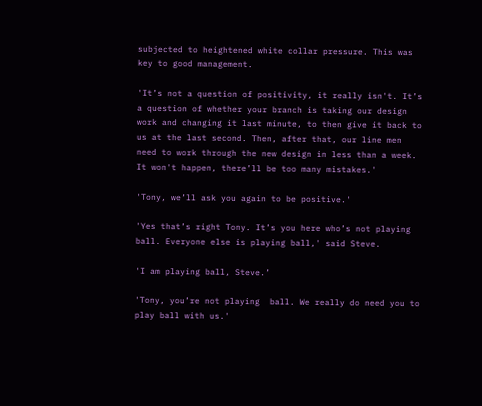subjected to heightened white collar pressure. This was key to good management.

'It’s not a question of positivity, it really isn't. It’s a question of whether your branch is taking our design work and changing it last minute, to then give it back to us at the last second. Then, after that, our line men need to work through the new design in less than a week. It won't happen, there’ll be too many mistakes.'

'Tony, we’ll ask you again to be positive.'

'Yes that’s right Tony. It’s you here who’s not playing ball. Everyone else is playing ball,' said Steve.

'I am playing ball, Steve.’

'Tony, you’re not playing  ball. We really do need you to play ball with us.'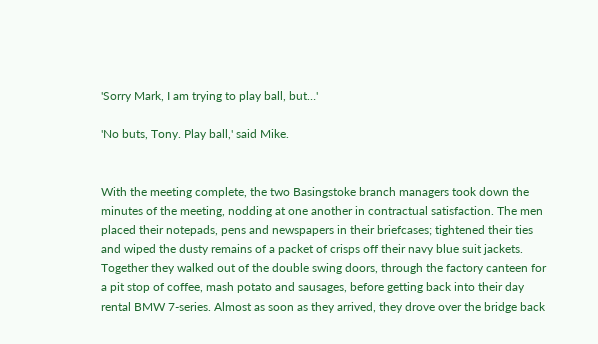'Sorry Mark, I am trying to play ball, but…'

'No buts, Tony. Play ball,' said Mike.


With the meeting complete, the two Basingstoke branch managers took down the minutes of the meeting, nodding at one another in contractual satisfaction. The men placed their notepads, pens and newspapers in their briefcases; tightened their ties and wiped the dusty remains of a packet of crisps off their navy blue suit jackets. Together they walked out of the double swing doors, through the factory canteen for a pit stop of coffee, mash potato and sausages, before getting back into their day rental BMW 7-series. Almost as soon as they arrived, they drove over the bridge back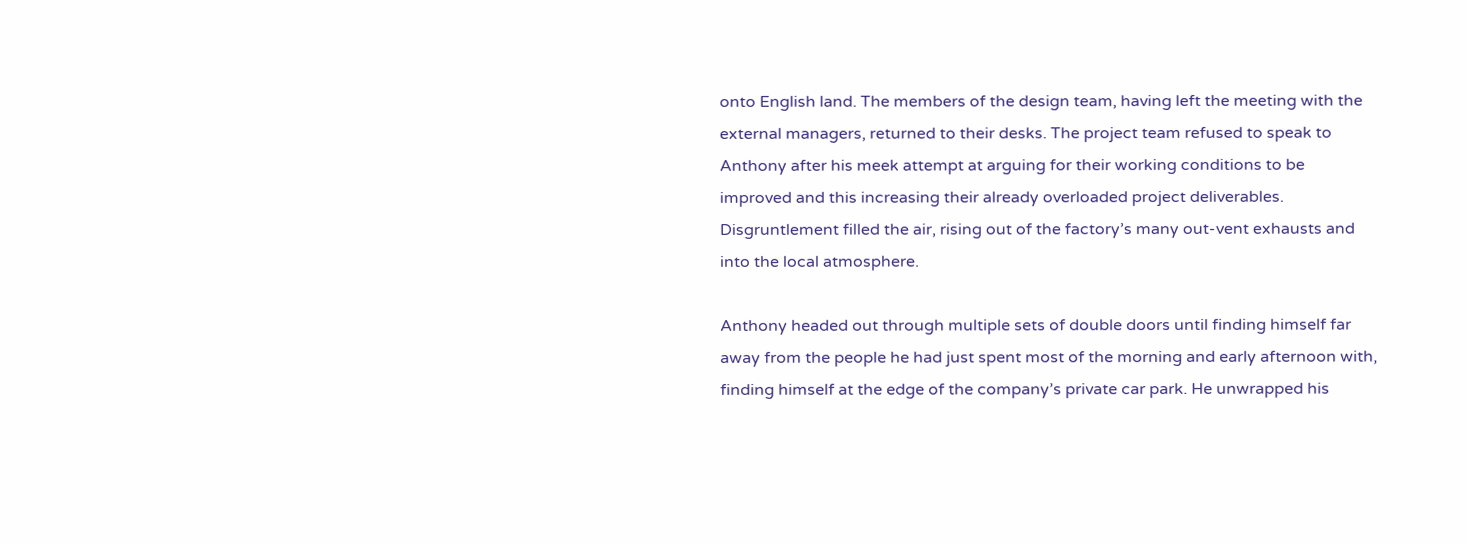onto English land. The members of the design team, having left the meeting with the external managers, returned to their desks. The project team refused to speak to Anthony after his meek attempt at arguing for their working conditions to be improved and this increasing their already overloaded project deliverables. Disgruntlement filled the air, rising out of the factory’s many out-vent exhausts and into the local atmosphere.

Anthony headed out through multiple sets of double doors until finding himself far away from the people he had just spent most of the morning and early afternoon with,  finding himself at the edge of the company’s private car park. He unwrapped his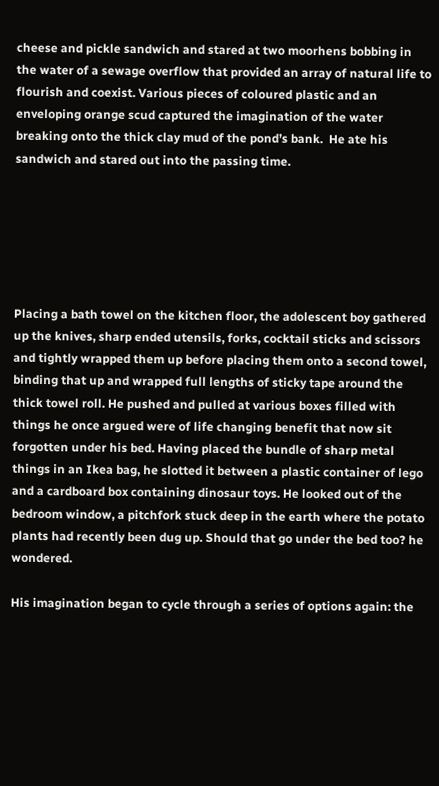cheese and pickle sandwich and stared at two moorhens bobbing in the water of a sewage overflow that provided an array of natural life to flourish and coexist. Various pieces of coloured plastic and an enveloping orange scud captured the imagination of the water breaking onto the thick clay mud of the pond’s bank.  He ate his sandwich and stared out into the passing time.






Placing a bath towel on the kitchen floor, the adolescent boy gathered up the knives, sharp ended utensils, forks, cocktail sticks and scissors and tightly wrapped them up before placing them onto a second towel, binding that up and wrapped full lengths of sticky tape around the thick towel roll. He pushed and pulled at various boxes filled with things he once argued were of life changing benefit that now sit forgotten under his bed. Having placed the bundle of sharp metal things in an Ikea bag, he slotted it between a plastic container of lego and a cardboard box containing dinosaur toys. He looked out of the bedroom window, a pitchfork stuck deep in the earth where the potato plants had recently been dug up. Should that go under the bed too? he wondered.

His imagination began to cycle through a series of options again: the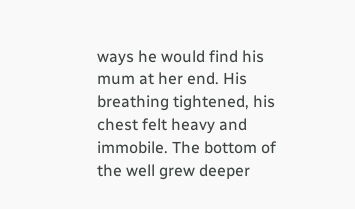ways he would find his mum at her end. His breathing tightened, his chest felt heavy and immobile. The bottom of the well grew deeper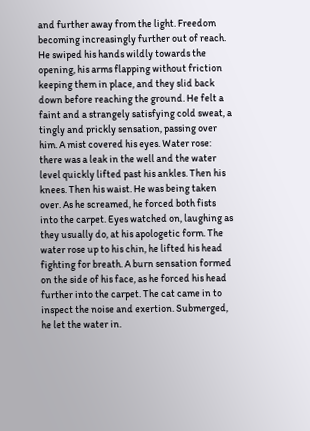and further away from the light. Freedom becoming increasingly further out of reach. He swiped his hands wildly towards the opening, his arms flapping without friction keeping them in place, and they slid back down before reaching the ground. He felt a faint and a strangely satisfying cold sweat, a tingly and prickly sensation, passing over him. A mist covered his eyes. Water rose: there was a leak in the well and the water level quickly lifted past his ankles. Then his knees. Then his waist. He was being taken over. As he screamed, he forced both fists into the carpet. Eyes watched on, laughing as they usually do, at his apologetic form. The water rose up to his chin, he lifted his head fighting for breath. A burn sensation formed on the side of his face, as he forced his head further into the carpet. The cat came in to inspect the noise and exertion. Submerged, he let the water in.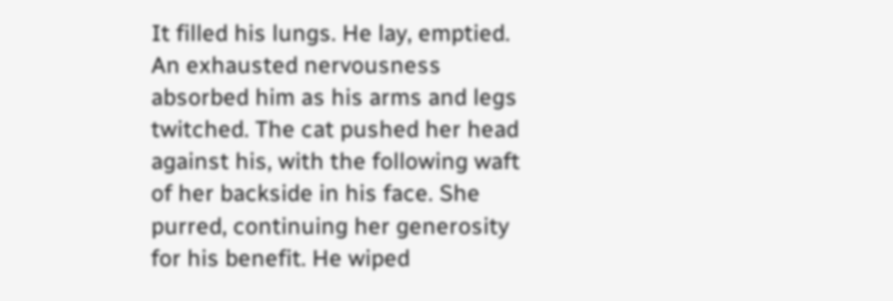It filled his lungs. He lay, emptied. An exhausted nervousness absorbed him as his arms and legs twitched. The cat pushed her head against his, with the following waft of her backside in his face. She purred, continuing her generosity for his benefit. He wiped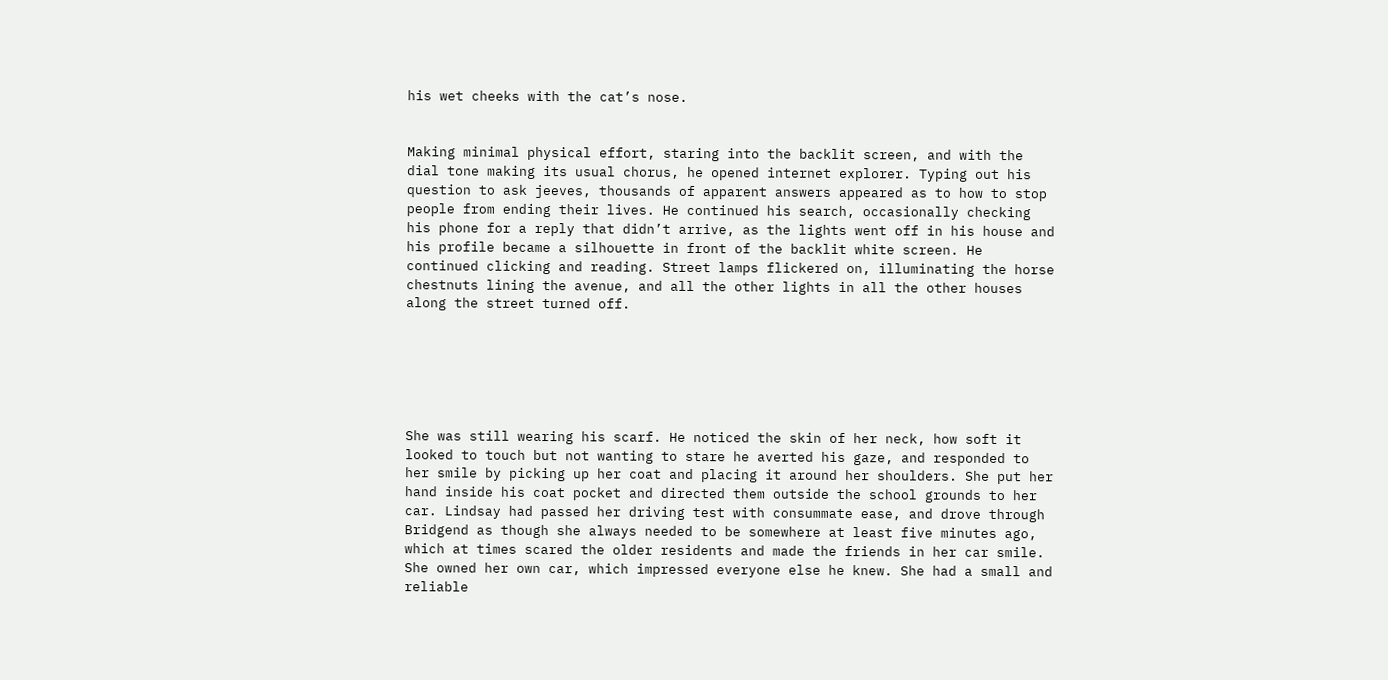his wet cheeks with the cat’s nose.


Making minimal physical effort, staring into the backlit screen, and with the dial tone making its usual chorus, he opened internet explorer. Typing out his question to ask jeeves, thousands of apparent answers appeared as to how to stop people from ending their lives. He continued his search, occasionally checking his phone for a reply that didn’t arrive, as the lights went off in his house and his profile became a silhouette in front of the backlit white screen. He continued clicking and reading. Street lamps flickered on, illuminating the horse chestnuts lining the avenue, and all the other lights in all the other houses along the street turned off.






She was still wearing his scarf. He noticed the skin of her neck, how soft it looked to touch but not wanting to stare he averted his gaze, and responded to her smile by picking up her coat and placing it around her shoulders. She put her hand inside his coat pocket and directed them outside the school grounds to her car. Lindsay had passed her driving test with consummate ease, and drove through Bridgend as though she always needed to be somewhere at least five minutes ago, which at times scared the older residents and made the friends in her car smile. She owned her own car, which impressed everyone else he knew. She had a small and reliable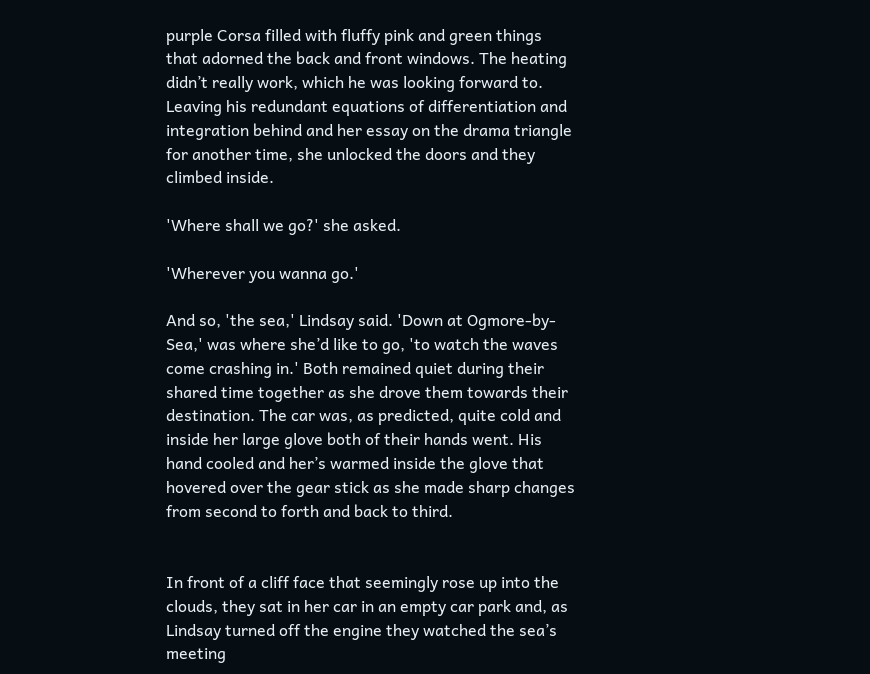purple Corsa filled with fluffy pink and green things that adorned the back and front windows. The heating didn’t really work, which he was looking forward to. Leaving his redundant equations of differentiation and integration behind and her essay on the drama triangle for another time, she unlocked the doors and they climbed inside.

'Where shall we go?' she asked.

'Wherever you wanna go.'

And so, 'the sea,' Lindsay said. 'Down at Ogmore-by-Sea,' was where she’d like to go, 'to watch the waves come crashing in.' Both remained quiet during their shared time together as she drove them towards their destination. The car was, as predicted, quite cold and inside her large glove both of their hands went. His hand cooled and her’s warmed inside the glove that hovered over the gear stick as she made sharp changes from second to forth and back to third.


In front of a cliff face that seemingly rose up into the clouds, they sat in her car in an empty car park and, as Lindsay turned off the engine they watched the sea’s meeting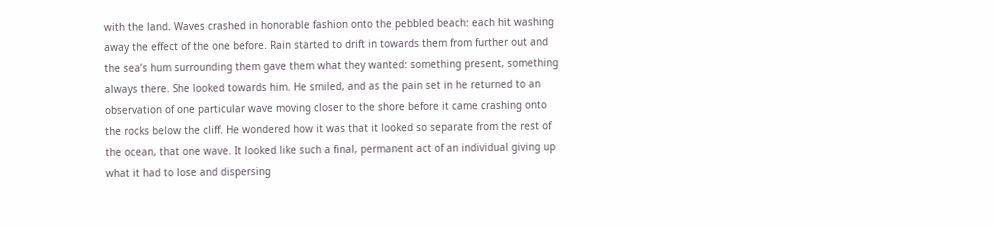with the land. Waves crashed in honorable fashion onto the pebbled beach: each hit washing away the effect of the one before. Rain started to drift in towards them from further out and the sea’s hum surrounding them gave them what they wanted: something present, something always there. She looked towards him. He smiled, and as the pain set in he returned to an observation of one particular wave moving closer to the shore before it came crashing onto the rocks below the cliff. He wondered how it was that it looked so separate from the rest of the ocean, that one wave. It looked like such a final, permanent act of an individual giving up what it had to lose and dispersing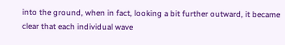into the ground, when in fact, looking a bit further outward, it became clear that each individual wave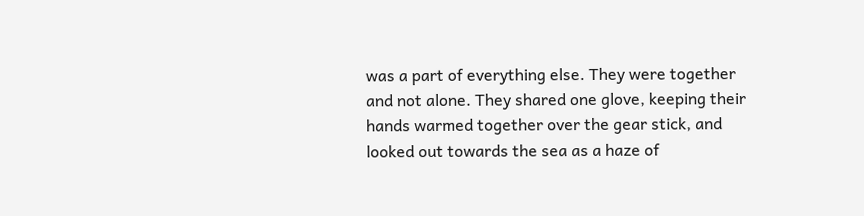was a part of everything else. They were together and not alone. They shared one glove, keeping their hands warmed together over the gear stick, and looked out towards the sea as a haze of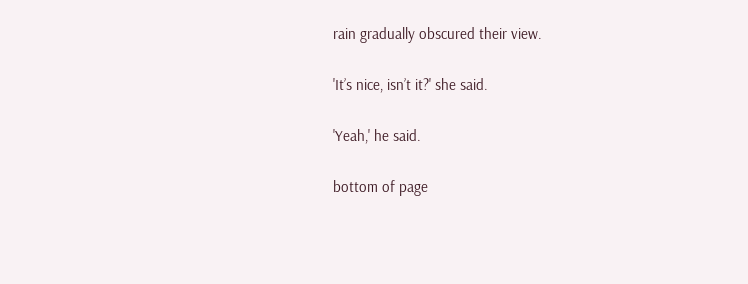rain gradually obscured their view.

'It’s nice, isn’t it?' she said.

'Yeah,' he said.

bottom of page